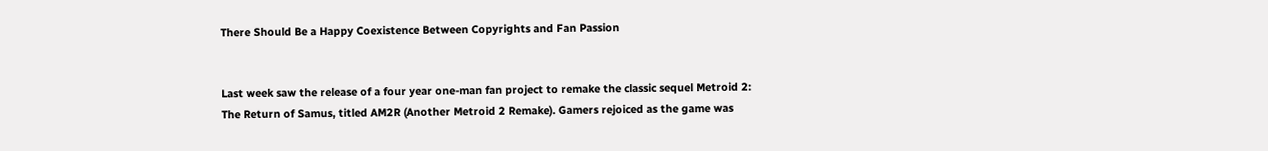There Should Be a Happy Coexistence Between Copyrights and Fan Passion


Last week saw the release of a four year one-man fan project to remake the classic sequel Metroid 2: The Return of Samus, titled AM2R (Another Metroid 2 Remake). Gamers rejoiced as the game was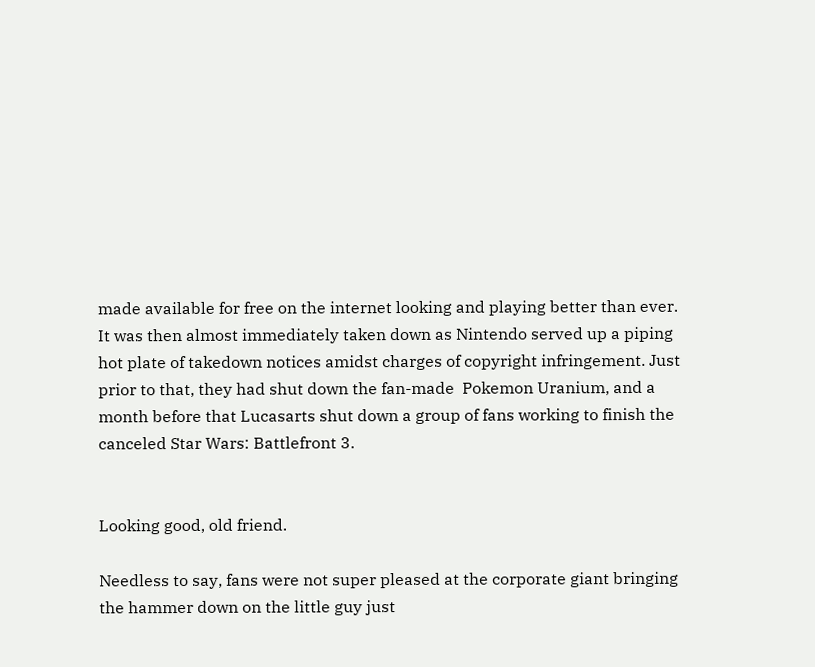made available for free on the internet looking and playing better than ever. It was then almost immediately taken down as Nintendo served up a piping hot plate of takedown notices amidst charges of copyright infringement. Just prior to that, they had shut down the fan-made  Pokemon Uranium, and a month before that Lucasarts shut down a group of fans working to finish the canceled Star Wars: Battlefront 3.


Looking good, old friend.

Needless to say, fans were not super pleased at the corporate giant bringing the hammer down on the little guy just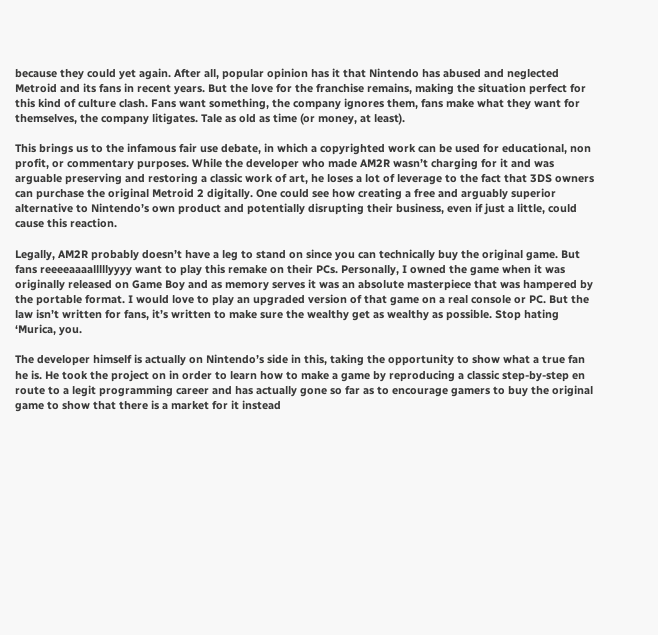because they could yet again. After all, popular opinion has it that Nintendo has abused and neglected Metroid and its fans in recent years. But the love for the franchise remains, making the situation perfect for this kind of culture clash. Fans want something, the company ignores them, fans make what they want for themselves, the company litigates. Tale as old as time (or money, at least).

This brings us to the infamous fair use debate, in which a copyrighted work can be used for educational, non profit, or commentary purposes. While the developer who made AM2R wasn’t charging for it and was arguable preserving and restoring a classic work of art, he loses a lot of leverage to the fact that 3DS owners can purchase the original Metroid 2 digitally. One could see how creating a free and arguably superior alternative to Nintendo’s own product and potentially disrupting their business, even if just a little, could cause this reaction.

Legally, AM2R probably doesn’t have a leg to stand on since you can technically buy the original game. But fans reeeeaaaalllllyyyy want to play this remake on their PCs. Personally, I owned the game when it was originally released on Game Boy and as memory serves it was an absolute masterpiece that was hampered by the portable format. I would love to play an upgraded version of that game on a real console or PC. But the law isn’t written for fans, it’s written to make sure the wealthy get as wealthy as possible. Stop hating ‘Murica, you.

The developer himself is actually on Nintendo’s side in this, taking the opportunity to show what a true fan he is. He took the project on in order to learn how to make a game by reproducing a classic step-by-step en route to a legit programming career and has actually gone so far as to encourage gamers to buy the original game to show that there is a market for it instead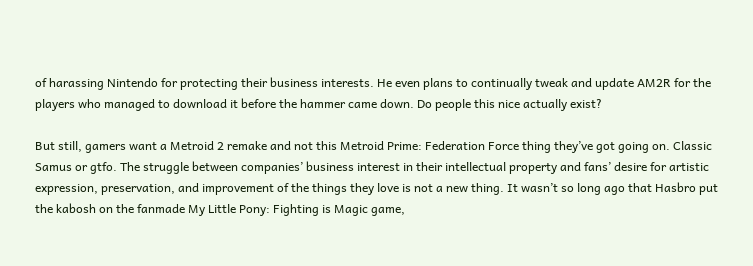of harassing Nintendo for protecting their business interests. He even plans to continually tweak and update AM2R for the players who managed to download it before the hammer came down. Do people this nice actually exist?

But still, gamers want a Metroid 2 remake and not this Metroid Prime: Federation Force thing they’ve got going on. Classic Samus or gtfo. The struggle between companies’ business interest in their intellectual property and fans’ desire for artistic expression, preservation, and improvement of the things they love is not a new thing. It wasn’t so long ago that Hasbro put the kabosh on the fanmade My Little Pony: Fighting is Magic game,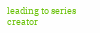leading to series creator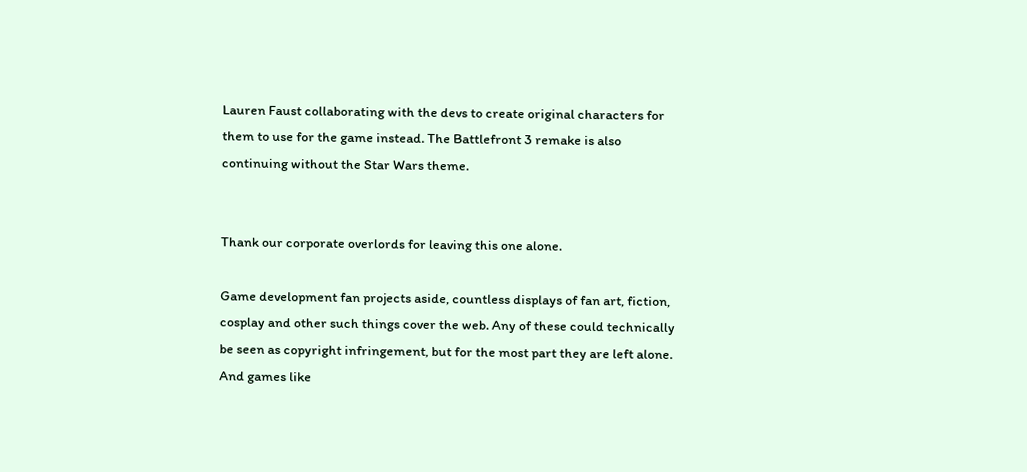Lauren Faust collaborating with the devs to create original characters for them to use for the game instead. The Battlefront 3 remake is also continuing without the Star Wars theme.


Thank our corporate overlords for leaving this one alone.

Game development fan projects aside, countless displays of fan art, fiction, cosplay and other such things cover the web. Any of these could technically be seen as copyright infringement, but for the most part they are left alone. And games like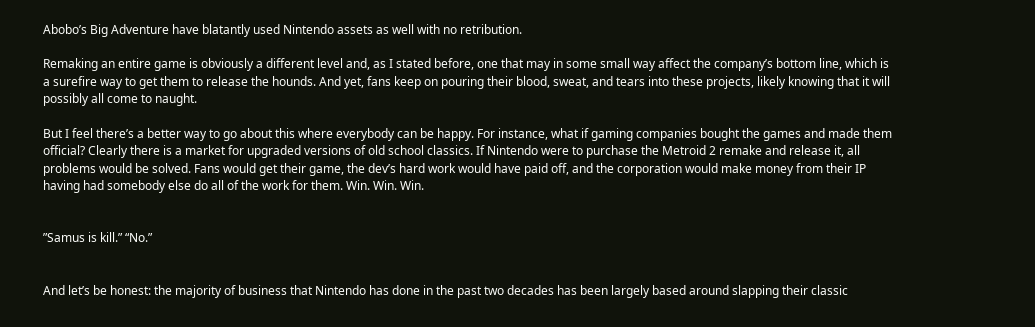Abobo’s Big Adventure have blatantly used Nintendo assets as well with no retribution.

Remaking an entire game is obviously a different level and, as I stated before, one that may in some small way affect the company’s bottom line, which is a surefire way to get them to release the hounds. And yet, fans keep on pouring their blood, sweat, and tears into these projects, likely knowing that it will possibly all come to naught.

But I feel there’s a better way to go about this where everybody can be happy. For instance, what if gaming companies bought the games and made them official? Clearly there is a market for upgraded versions of old school classics. If Nintendo were to purchase the Metroid 2 remake and release it, all problems would be solved. Fans would get their game, the dev’s hard work would have paid off, and the corporation would make money from their IP having had somebody else do all of the work for them. Win. Win. Win.


”Samus is kill.” “No.”


And let’s be honest: the majority of business that Nintendo has done in the past two decades has been largely based around slapping their classic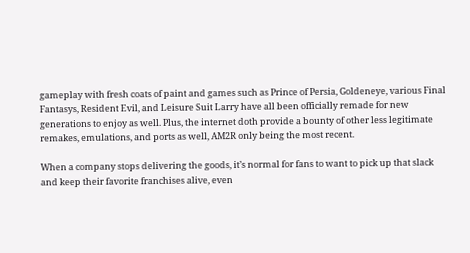gameplay with fresh coats of paint and games such as Prince of Persia, Goldeneye, various Final Fantasys, Resident Evil, and Leisure Suit Larry have all been officially remade for new generations to enjoy as well. Plus, the internet doth provide a bounty of other less legitimate remakes, emulations, and ports as well, AM2R only being the most recent.

When a company stops delivering the goods, it’s normal for fans to want to pick up that slack and keep their favorite franchises alive, even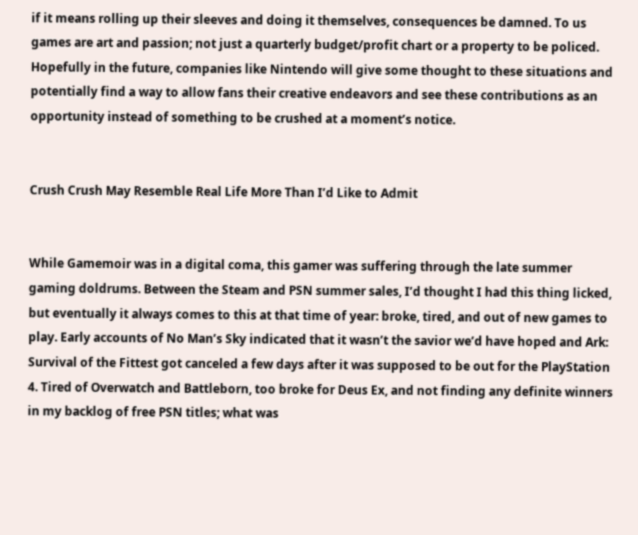if it means rolling up their sleeves and doing it themselves, consequences be damned. To us games are art and passion; not just a quarterly budget/profit chart or a property to be policed. Hopefully in the future, companies like Nintendo will give some thought to these situations and potentially find a way to allow fans their creative endeavors and see these contributions as an opportunity instead of something to be crushed at a moment’s notice.


Crush Crush May Resemble Real Life More Than I’d Like to Admit


While Gamemoir was in a digital coma, this gamer was suffering through the late summer gaming doldrums. Between the Steam and PSN summer sales, I’d thought I had this thing licked, but eventually it always comes to this at that time of year: broke, tired, and out of new games to play. Early accounts of No Man’s Sky indicated that it wasn’t the savior we’d have hoped and Ark: Survival of the Fittest got canceled a few days after it was supposed to be out for the PlayStation 4. Tired of Overwatch and Battleborn, too broke for Deus Ex, and not finding any definite winners in my backlog of free PSN titles; what was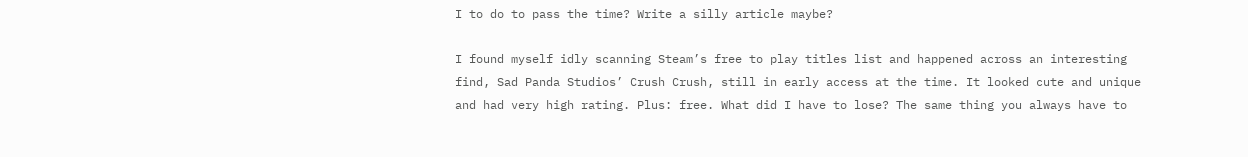I to do to pass the time? Write a silly article maybe?

I found myself idly scanning Steam’s free to play titles list and happened across an interesting find, Sad Panda Studios’ Crush Crush, still in early access at the time. It looked cute and unique and had very high rating. Plus: free. What did I have to lose? The same thing you always have to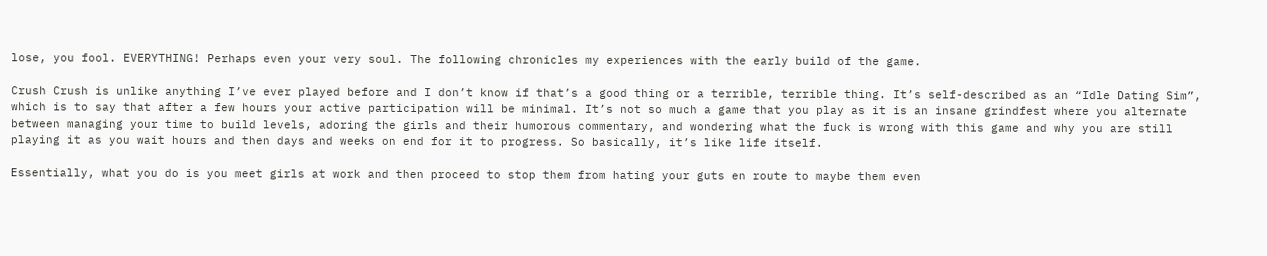lose, you fool. EVERYTHING! Perhaps even your very soul. The following chronicles my experiences with the early build of the game.

Crush Crush is unlike anything I’ve ever played before and I don’t know if that’s a good thing or a terrible, terrible thing. It’s self-described as an “Idle Dating Sim”, which is to say that after a few hours your active participation will be minimal. It’s not so much a game that you play as it is an insane grindfest where you alternate between managing your time to build levels, adoring the girls and their humorous commentary, and wondering what the fuck is wrong with this game and why you are still playing it as you wait hours and then days and weeks on end for it to progress. So basically, it’s like life itself.

Essentially, what you do is you meet girls at work and then proceed to stop them from hating your guts en route to maybe them even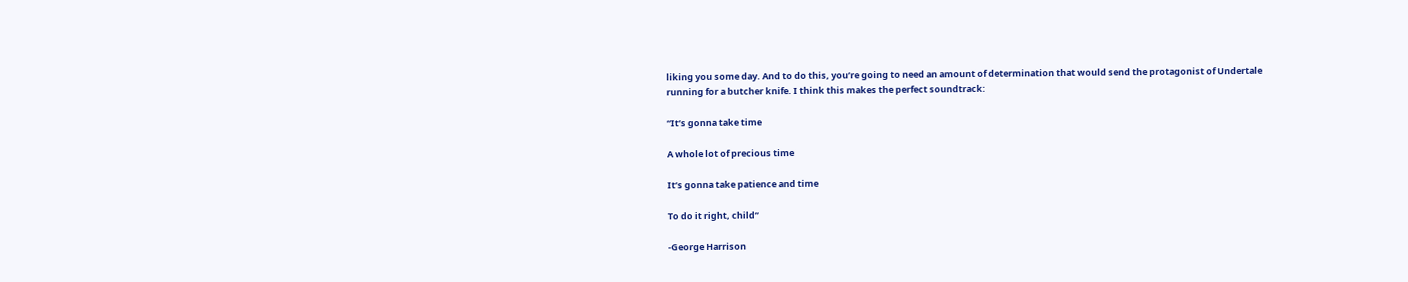liking you some day. And to do this, you’re going to need an amount of determination that would send the protagonist of Undertale running for a butcher knife. I think this makes the perfect soundtrack:

“It’s gonna take time

A whole lot of precious time

It’s gonna take patience and time

To do it right, child”

-George Harrison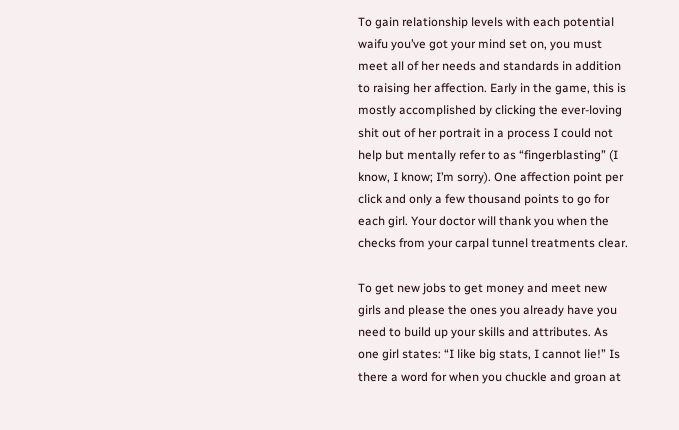To gain relationship levels with each potential waifu you’ve got your mind set on, you must meet all of her needs and standards in addition to raising her affection. Early in the game, this is mostly accomplished by clicking the ever-loving shit out of her portrait in a process I could not help but mentally refer to as “fingerblasting” (I know, I know; I’m sorry). One affection point per click and only a few thousand points to go for each girl. Your doctor will thank you when the checks from your carpal tunnel treatments clear.

To get new jobs to get money and meet new girls and please the ones you already have you need to build up your skills and attributes. As one girl states: “I like big stats, I cannot lie!” Is there a word for when you chuckle and groan at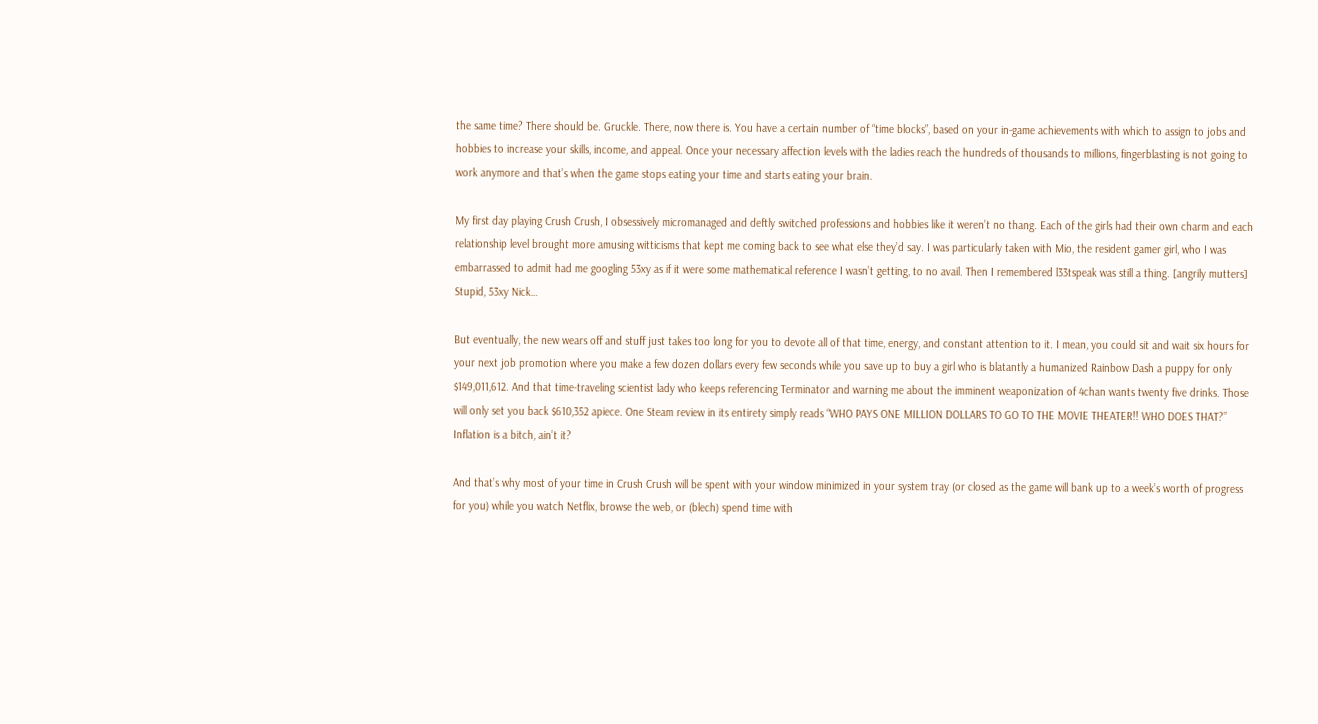the same time? There should be. Gruckle. There, now there is. You have a certain number of “time blocks”, based on your in-game achievements with which to assign to jobs and hobbies to increase your skills, income, and appeal. Once your necessary affection levels with the ladies reach the hundreds of thousands to millions, fingerblasting is not going to work anymore and that’s when the game stops eating your time and starts eating your brain.

My first day playing Crush Crush, I obsessively micromanaged and deftly switched professions and hobbies like it weren’t no thang. Each of the girls had their own charm and each relationship level brought more amusing witticisms that kept me coming back to see what else they’d say. I was particularly taken with Mio, the resident gamer girl, who I was embarrassed to admit had me googling 53xy as if it were some mathematical reference I wasn’t getting, to no avail. Then I remembered l33tspeak was still a thing. [angrily mutters] Stupid, 53xy Nick…

But eventually, the new wears off and stuff just takes too long for you to devote all of that time, energy, and constant attention to it. I mean, you could sit and wait six hours for your next job promotion where you make a few dozen dollars every few seconds while you save up to buy a girl who is blatantly a humanized Rainbow Dash a puppy for only $149,011,612. And that time-traveling scientist lady who keeps referencing Terminator and warning me about the imminent weaponization of 4chan wants twenty five drinks. Those will only set you back $610,352 apiece. One Steam review in its entirety simply reads “WHO PAYS ONE MILLION DOLLARS TO GO TO THE MOVIE THEATER!! WHO DOES THAT?” Inflation is a bitch, ain’t it?

And that’s why most of your time in Crush Crush will be spent with your window minimized in your system tray (or closed as the game will bank up to a week’s worth of progress for you) while you watch Netflix, browse the web, or (blech) spend time with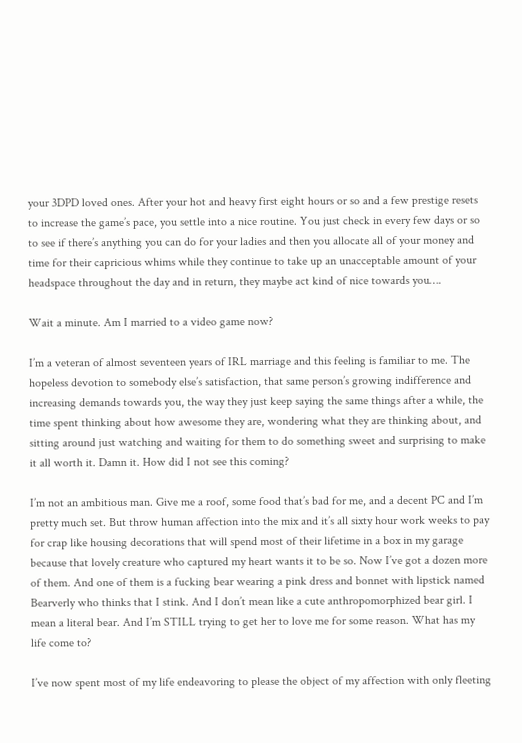your 3DPD loved ones. After your hot and heavy first eight hours or so and a few prestige resets to increase the game’s pace, you settle into a nice routine. You just check in every few days or so to see if there’s anything you can do for your ladies and then you allocate all of your money and time for their capricious whims while they continue to take up an unacceptable amount of your headspace throughout the day and in return, they maybe act kind of nice towards you….

Wait a minute. Am I married to a video game now?

I’m a veteran of almost seventeen years of IRL marriage and this feeling is familiar to me. The hopeless devotion to somebody else’s satisfaction, that same person’s growing indifference and increasing demands towards you, the way they just keep saying the same things after a while, the time spent thinking about how awesome they are, wondering what they are thinking about, and sitting around just watching and waiting for them to do something sweet and surprising to make it all worth it. Damn it. How did I not see this coming?

I’m not an ambitious man. Give me a roof, some food that’s bad for me, and a decent PC and I’m pretty much set. But throw human affection into the mix and it’s all sixty hour work weeks to pay for crap like housing decorations that will spend most of their lifetime in a box in my garage because that lovely creature who captured my heart wants it to be so. Now I’ve got a dozen more of them. And one of them is a fucking bear wearing a pink dress and bonnet with lipstick named Bearverly who thinks that I stink. And I don’t mean like a cute anthropomorphized bear girl. I mean a literal bear. And I’m STILL trying to get her to love me for some reason. What has my life come to?

I’ve now spent most of my life endeavoring to please the object of my affection with only fleeting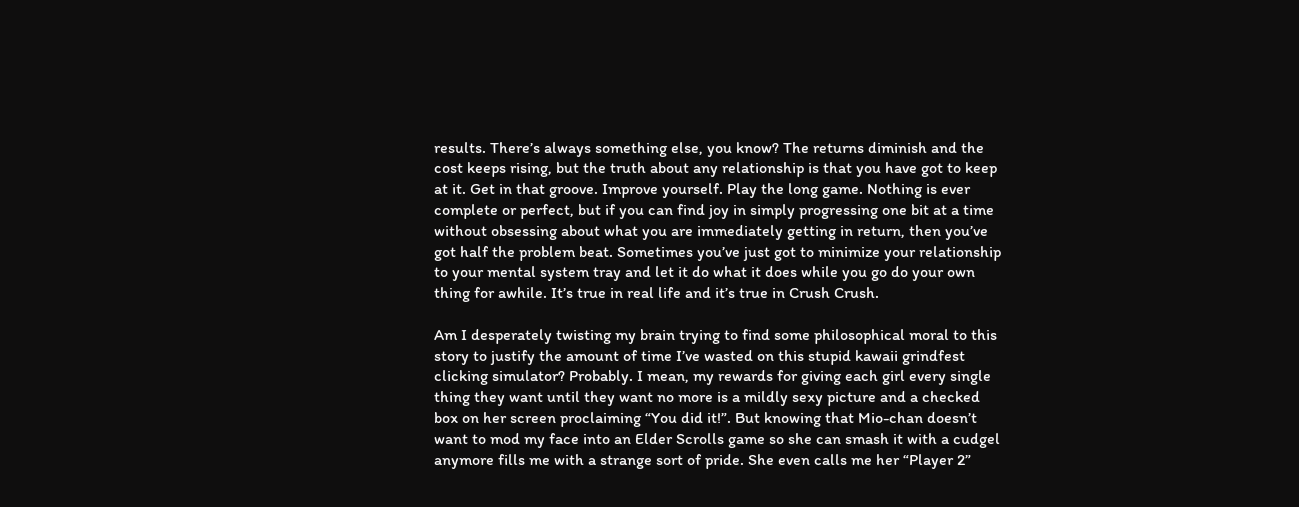results. There’s always something else, you know? The returns diminish and the cost keeps rising, but the truth about any relationship is that you have got to keep at it. Get in that groove. Improve yourself. Play the long game. Nothing is ever complete or perfect, but if you can find joy in simply progressing one bit at a time without obsessing about what you are immediately getting in return, then you’ve got half the problem beat. Sometimes you’ve just got to minimize your relationship to your mental system tray and let it do what it does while you go do your own thing for awhile. It’s true in real life and it’s true in Crush Crush.

Am I desperately twisting my brain trying to find some philosophical moral to this story to justify the amount of time I’ve wasted on this stupid kawaii grindfest clicking simulator? Probably. I mean, my rewards for giving each girl every single thing they want until they want no more is a mildly sexy picture and a checked box on her screen proclaiming “You did it!”. But knowing that Mio-chan doesn’t want to mod my face into an Elder Scrolls game so she can smash it with a cudgel anymore fills me with a strange sort of pride. She even calls me her “Player 2”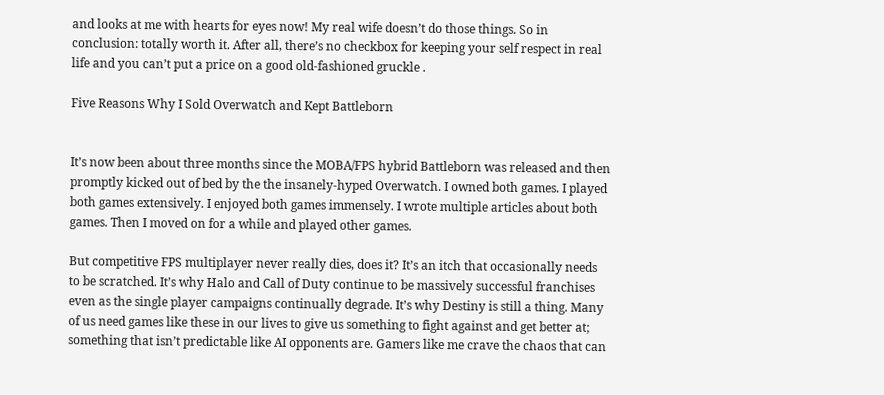and looks at me with hearts for eyes now! My real wife doesn’t do those things. So in conclusion: totally worth it. After all, there’s no checkbox for keeping your self respect in real life and you can’t put a price on a good old-fashioned gruckle .

Five Reasons Why I Sold Overwatch and Kept Battleborn


It’s now been about three months since the MOBA/FPS hybrid Battleborn was released and then promptly kicked out of bed by the the insanely-hyped Overwatch. I owned both games. I played both games extensively. I enjoyed both games immensely. I wrote multiple articles about both games. Then I moved on for a while and played other games.

But competitive FPS multiplayer never really dies, does it? It’s an itch that occasionally needs to be scratched. It’s why Halo and Call of Duty continue to be massively successful franchises even as the single player campaigns continually degrade. It’s why Destiny is still a thing. Many of us need games like these in our lives to give us something to fight against and get better at; something that isn’t predictable like AI opponents are. Gamers like me crave the chaos that can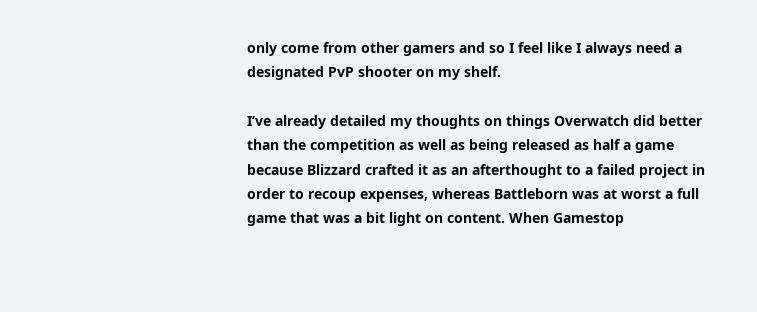only come from other gamers and so I feel like I always need a designated PvP shooter on my shelf.

I’ve already detailed my thoughts on things Overwatch did better than the competition as well as being released as half a game because Blizzard crafted it as an afterthought to a failed project in order to recoup expenses, whereas Battleborn was at worst a full game that was a bit light on content. When Gamestop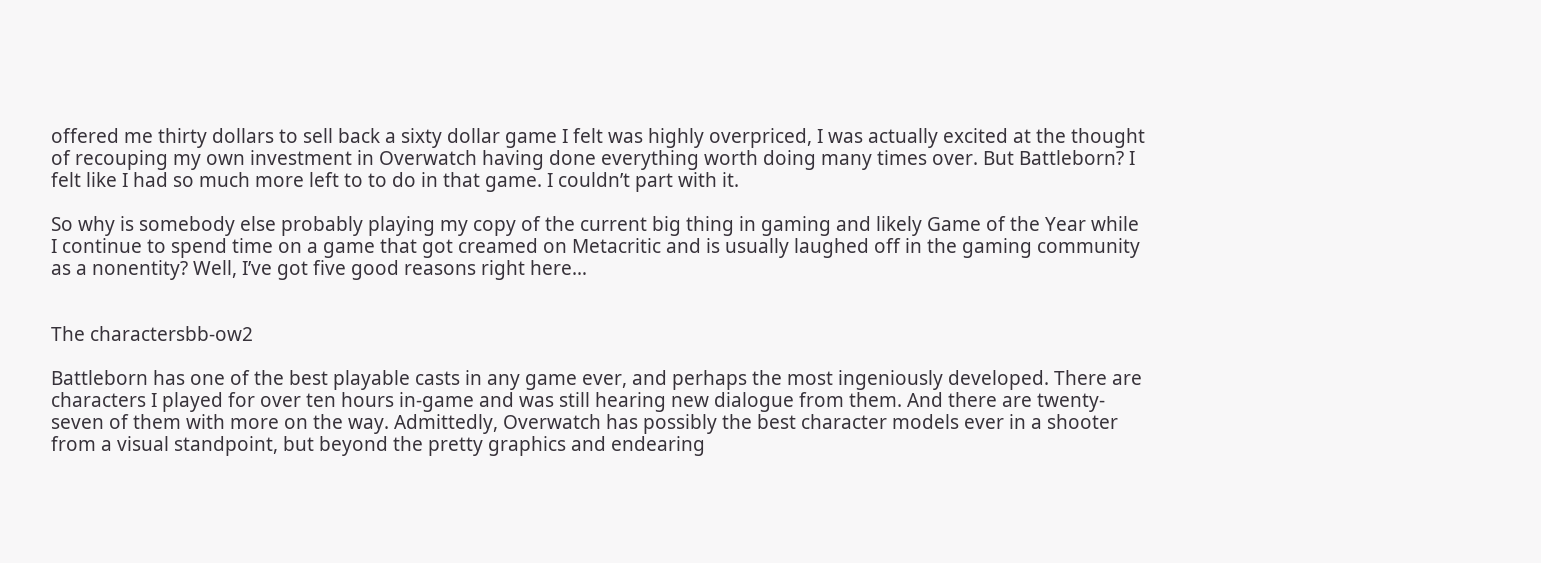offered me thirty dollars to sell back a sixty dollar game I felt was highly overpriced, I was actually excited at the thought of recouping my own investment in Overwatch having done everything worth doing many times over. But Battleborn? I felt like I had so much more left to to do in that game. I couldn’t part with it.

So why is somebody else probably playing my copy of the current big thing in gaming and likely Game of the Year while I continue to spend time on a game that got creamed on Metacritic and is usually laughed off in the gaming community as a nonentity? Well, I’ve got five good reasons right here…


The charactersbb-ow2

Battleborn has one of the best playable casts in any game ever, and perhaps the most ingeniously developed. There are characters I played for over ten hours in-game and was still hearing new dialogue from them. And there are twenty-seven of them with more on the way. Admittedly, Overwatch has possibly the best character models ever in a shooter from a visual standpoint, but beyond the pretty graphics and endearing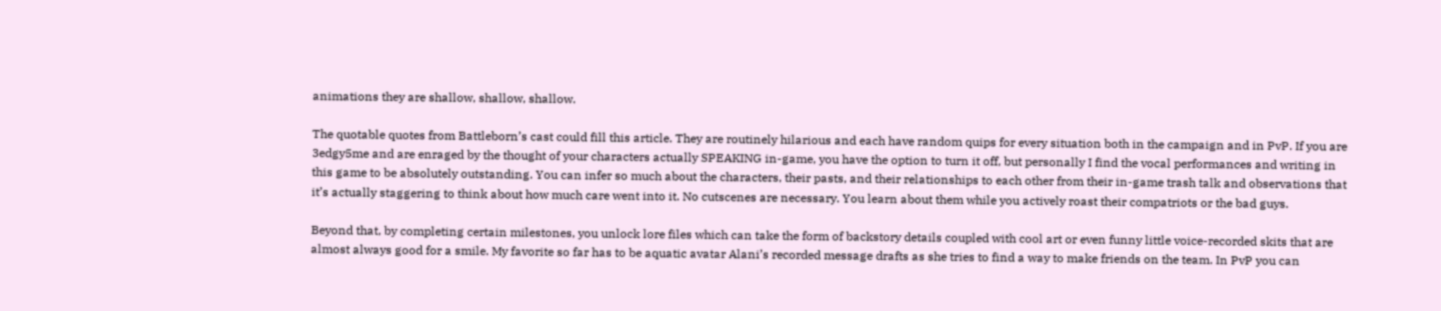animations they are shallow, shallow, shallow.

The quotable quotes from Battleborn’s cast could fill this article. They are routinely hilarious and each have random quips for every situation both in the campaign and in PvP. If you are 3edgy5me and are enraged by the thought of your characters actually SPEAKING in-game, you have the option to turn it off, but personally I find the vocal performances and writing in this game to be absolutely outstanding. You can infer so much about the characters, their pasts, and their relationships to each other from their in-game trash talk and observations that it’s actually staggering to think about how much care went into it. No cutscenes are necessary. You learn about them while you actively roast their compatriots or the bad guys.

Beyond that, by completing certain milestones, you unlock lore files which can take the form of backstory details coupled with cool art or even funny little voice-recorded skits that are almost always good for a smile. My favorite so far has to be aquatic avatar Alani’s recorded message drafts as she tries to find a way to make friends on the team. In PvP you can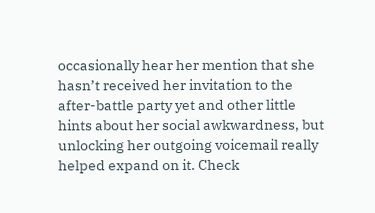occasionally hear her mention that she hasn’t received her invitation to the after-battle party yet and other little hints about her social awkwardness, but unlocking her outgoing voicemail really helped expand on it. Check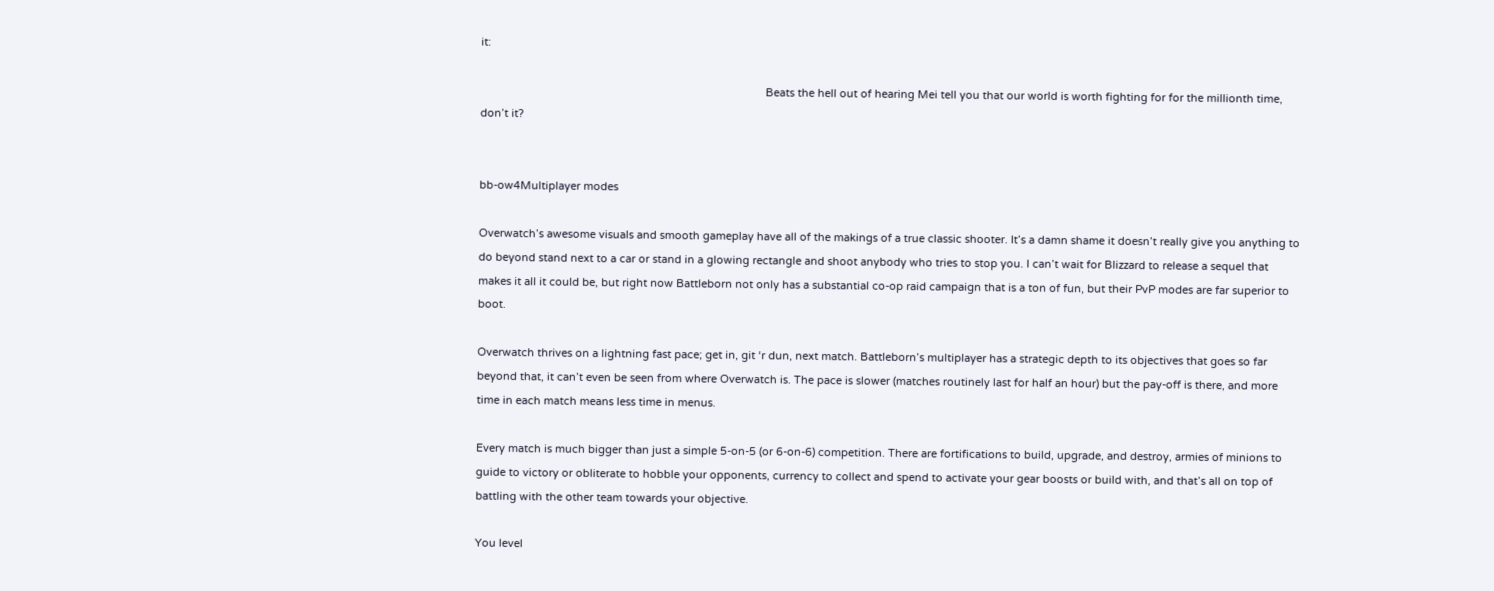it:

                                                                                               Beats the hell out of hearing Mei tell you that our world is worth fighting for for the millionth time, don’t it?


bb-ow4Multiplayer modes

Overwatch’s awesome visuals and smooth gameplay have all of the makings of a true classic shooter. It’s a damn shame it doesn’t really give you anything to do beyond stand next to a car or stand in a glowing rectangle and shoot anybody who tries to stop you. I can’t wait for Blizzard to release a sequel that makes it all it could be, but right now Battleborn not only has a substantial co-op raid campaign that is a ton of fun, but their PvP modes are far superior to boot.

Overwatch thrives on a lightning fast pace; get in, git ‘r dun, next match. Battleborn’s multiplayer has a strategic depth to its objectives that goes so far beyond that, it can’t even be seen from where Overwatch is. The pace is slower (matches routinely last for half an hour) but the pay-off is there, and more time in each match means less time in menus.

Every match is much bigger than just a simple 5-on-5 (or 6-on-6) competition. There are fortifications to build, upgrade, and destroy, armies of minions to guide to victory or obliterate to hobble your opponents, currency to collect and spend to activate your gear boosts or build with, and that’s all on top of battling with the other team towards your objective.

You level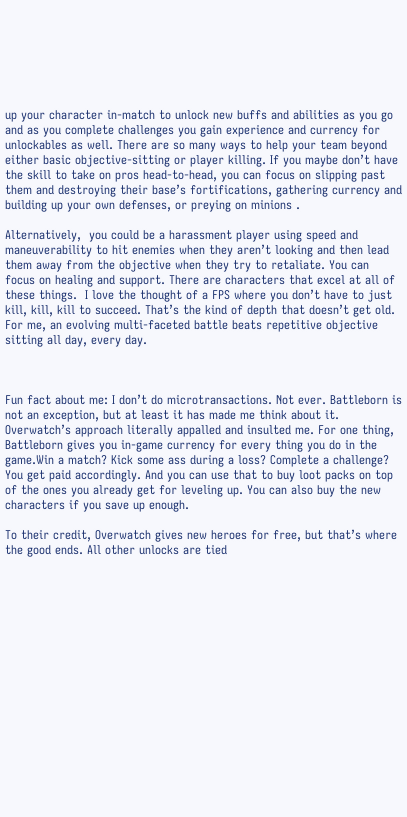up your character in-match to unlock new buffs and abilities as you go and as you complete challenges you gain experience and currency for unlockables as well. There are so many ways to help your team beyond either basic objective-sitting or player killing. If you maybe don’t have the skill to take on pros head-to-head, you can focus on slipping past them and destroying their base’s fortifications, gathering currency and building up your own defenses, or preying on minions .

Alternatively,  you could be a harassment player using speed and maneuverability to hit enemies when they aren’t looking and then lead them away from the objective when they try to retaliate. You can focus on healing and support. There are characters that excel at all of these things.  I love the thought of a FPS where you don’t have to just kill, kill, kill to succeed. That’s the kind of depth that doesn’t get old. For me, an evolving multi-faceted battle beats repetitive objective sitting all day, every day.



Fun fact about me: I don’t do microtransactions. Not ever. Battleborn is not an exception, but at least it has made me think about it. Overwatch’s approach literally appalled and insulted me. For one thing, Battleborn gives you in-game currency for every thing you do in the game.Win a match? Kick some ass during a loss? Complete a challenge? You get paid accordingly. And you can use that to buy loot packs on top of the ones you already get for leveling up. You can also buy the new characters if you save up enough.

To their credit, Overwatch gives new heroes for free, but that’s where the good ends. All other unlocks are tied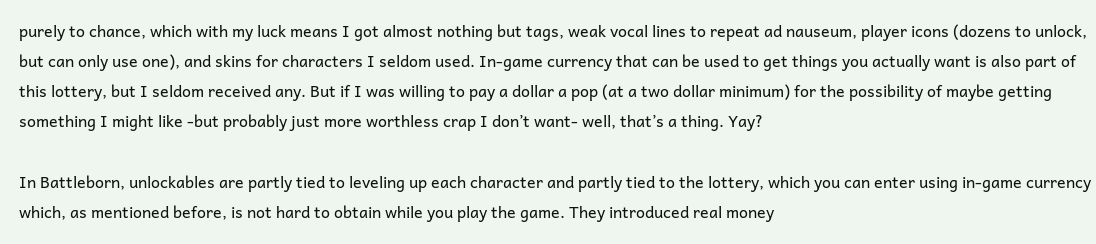purely to chance, which with my luck means I got almost nothing but tags, weak vocal lines to repeat ad nauseum, player icons (dozens to unlock, but can only use one), and skins for characters I seldom used. In-game currency that can be used to get things you actually want is also part of this lottery, but I seldom received any. But if I was willing to pay a dollar a pop (at a two dollar minimum) for the possibility of maybe getting something I might like -but probably just more worthless crap I don’t want- well, that’s a thing. Yay?

In Battleborn, unlockables are partly tied to leveling up each character and partly tied to the lottery, which you can enter using in-game currency which, as mentioned before, is not hard to obtain while you play the game. They introduced real money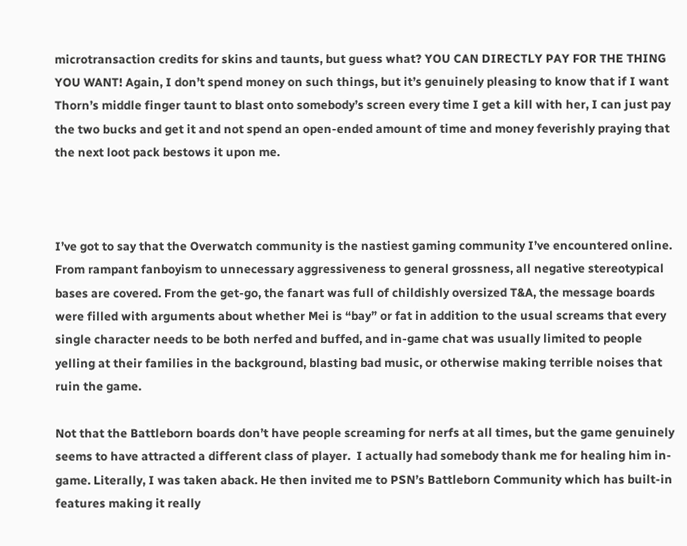microtransaction credits for skins and taunts, but guess what? YOU CAN DIRECTLY PAY FOR THE THING YOU WANT! Again, I don’t spend money on such things, but it’s genuinely pleasing to know that if I want Thorn’s middle finger taunt to blast onto somebody’s screen every time I get a kill with her, I can just pay the two bucks and get it and not spend an open-ended amount of time and money feverishly praying that the next loot pack bestows it upon me.



I’ve got to say that the Overwatch community is the nastiest gaming community I’ve encountered online. From rampant fanboyism to unnecessary aggressiveness to general grossness, all negative stereotypical bases are covered. From the get-go, the fanart was full of childishly oversized T&A, the message boards were filled with arguments about whether Mei is “bay” or fat in addition to the usual screams that every single character needs to be both nerfed and buffed, and in-game chat was usually limited to people yelling at their families in the background, blasting bad music, or otherwise making terrible noises that ruin the game.

Not that the Battleborn boards don’t have people screaming for nerfs at all times, but the game genuinely seems to have attracted a different class of player.  I actually had somebody thank me for healing him in-game. Literally, I was taken aback. He then invited me to PSN’s Battleborn Community which has built-in features making it really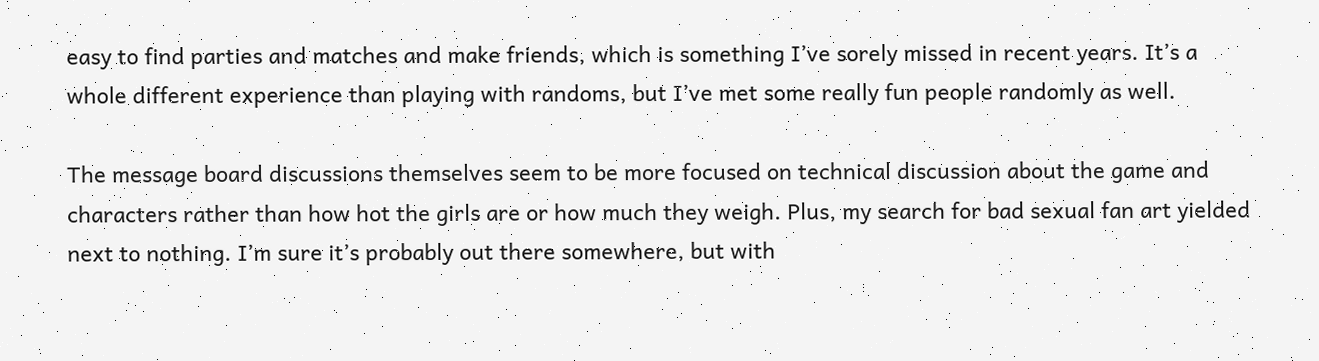easy to find parties and matches and make friends, which is something I’ve sorely missed in recent years. It’s a whole different experience than playing with randoms, but I’ve met some really fun people randomly as well.

The message board discussions themselves seem to be more focused on technical discussion about the game and characters rather than how hot the girls are or how much they weigh. Plus, my search for bad sexual fan art yielded next to nothing. I’m sure it’s probably out there somewhere, but with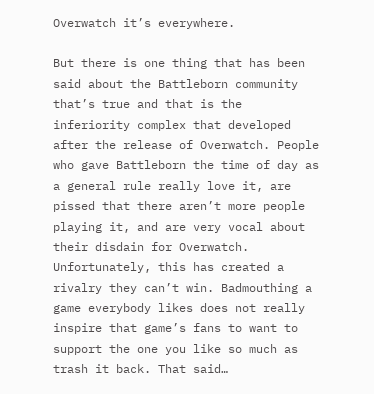Overwatch it’s everywhere.

But there is one thing that has been said about the Battleborn community that’s true and that is the inferiority complex that developed after the release of Overwatch. People who gave Battleborn the time of day as a general rule really love it, are pissed that there aren’t more people playing it, and are very vocal about their disdain for Overwatch. Unfortunately, this has created a rivalry they can’t win. Badmouthing a game everybody likes does not really inspire that game’s fans to want to support the one you like so much as trash it back. That said…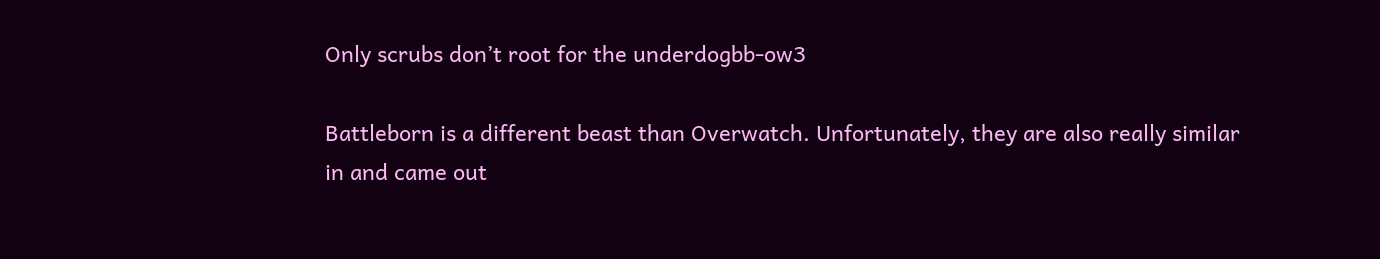Only scrubs don’t root for the underdogbb-ow3

Battleborn is a different beast than Overwatch. Unfortunately, they are also really similar in and came out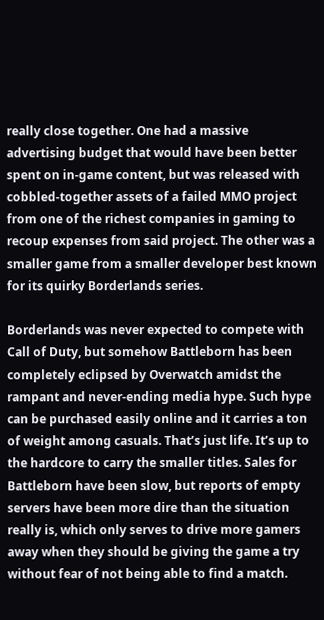really close together. One had a massive advertising budget that would have been better spent on in-game content, but was released with cobbled-together assets of a failed MMO project from one of the richest companies in gaming to recoup expenses from said project. The other was a smaller game from a smaller developer best known for its quirky Borderlands series.

Borderlands was never expected to compete with Call of Duty, but somehow Battleborn has been completely eclipsed by Overwatch amidst the rampant and never-ending media hype. Such hype can be purchased easily online and it carries a ton of weight among casuals. That’s just life. It’s up to the hardcore to carry the smaller titles. Sales for Battleborn have been slow, but reports of empty servers have been more dire than the situation really is, which only serves to drive more gamers away when they should be giving the game a try without fear of not being able to find a match.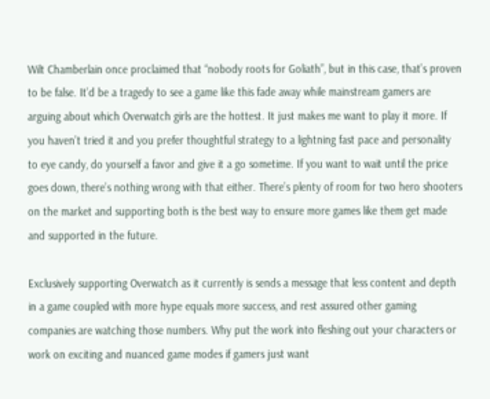Wilt Chamberlain once proclaimed that “nobody roots for Goliath”, but in this case, that’s proven to be false. It’d be a tragedy to see a game like this fade away while mainstream gamers are arguing about which Overwatch girls are the hottest. It just makes me want to play it more. If you haven’t tried it and you prefer thoughtful strategy to a lightning fast pace and personality to eye candy, do yourself a favor and give it a go sometime. If you want to wait until the price goes down, there’s nothing wrong with that either. There’s plenty of room for two hero shooters on the market and supporting both is the best way to ensure more games like them get made and supported in the future.

Exclusively supporting Overwatch as it currently is sends a message that less content and depth in a game coupled with more hype equals more success, and rest assured other gaming companies are watching those numbers. Why put the work into fleshing out your characters or work on exciting and nuanced game modes if gamers just want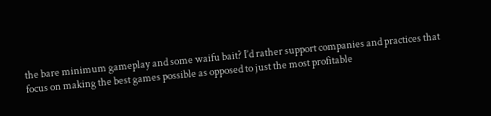the bare minimum gameplay and some waifu bait? I’d rather support companies and practices that focus on making the best games possible as opposed to just the most profitable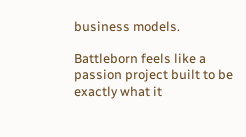business models.

Battleborn feels like a passion project built to be exactly what it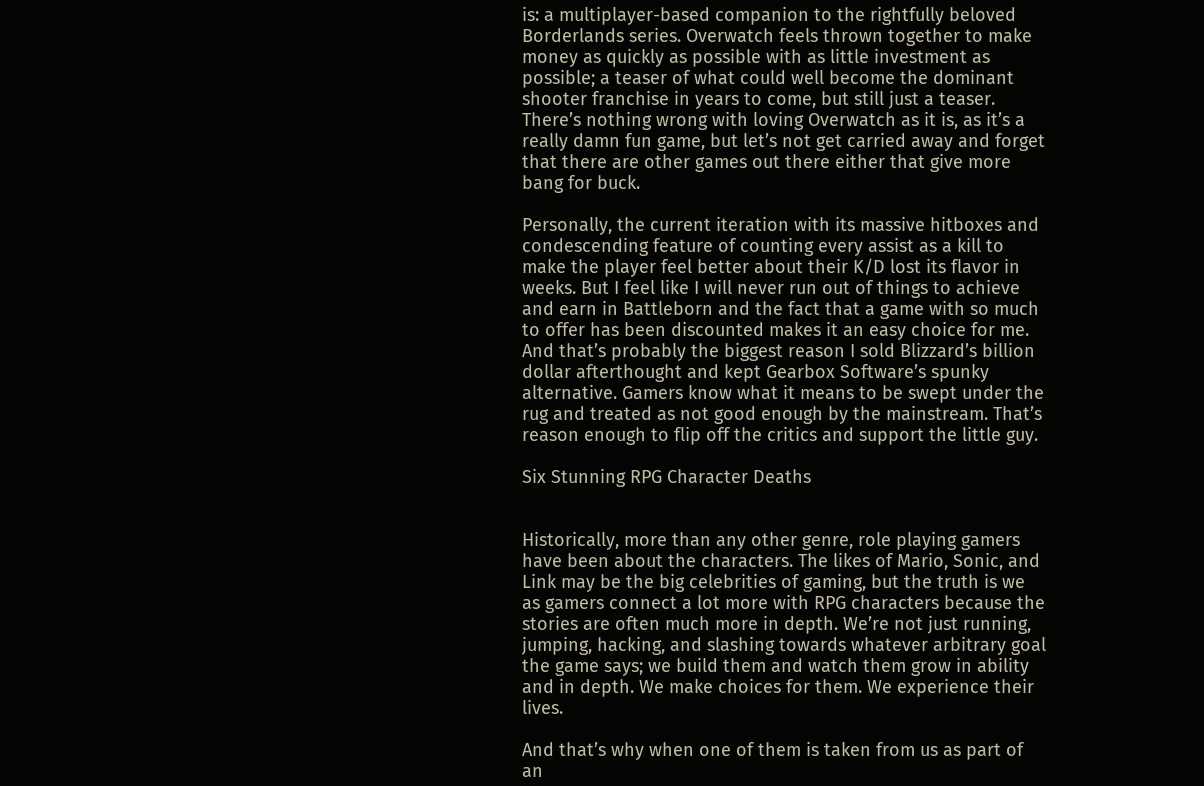is: a multiplayer-based companion to the rightfully beloved Borderlands series. Overwatch feels thrown together to make money as quickly as possible with as little investment as possible; a teaser of what could well become the dominant shooter franchise in years to come, but still just a teaser. There’s nothing wrong with loving Overwatch as it is, as it’s a really damn fun game, but let’s not get carried away and forget that there are other games out there either that give more bang for buck.

Personally, the current iteration with its massive hitboxes and condescending feature of counting every assist as a kill to make the player feel better about their K/D lost its flavor in weeks. But I feel like I will never run out of things to achieve and earn in Battleborn and the fact that a game with so much to offer has been discounted makes it an easy choice for me. And that’s probably the biggest reason I sold Blizzard’s billion dollar afterthought and kept Gearbox Software’s spunky alternative. Gamers know what it means to be swept under the rug and treated as not good enough by the mainstream. That’s reason enough to flip off the critics and support the little guy.

Six Stunning RPG Character Deaths


Historically, more than any other genre, role playing gamers have been about the characters. The likes of Mario, Sonic, and Link may be the big celebrities of gaming, but the truth is we as gamers connect a lot more with RPG characters because the stories are often much more in depth. We’re not just running, jumping, hacking, and slashing towards whatever arbitrary goal the game says; we build them and watch them grow in ability and in depth. We make choices for them. We experience their lives.

And that’s why when one of them is taken from us as part of an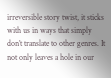irreversible story twist, it sticks with us in ways that simply don’t translate to other genres. It not only leaves a hole in our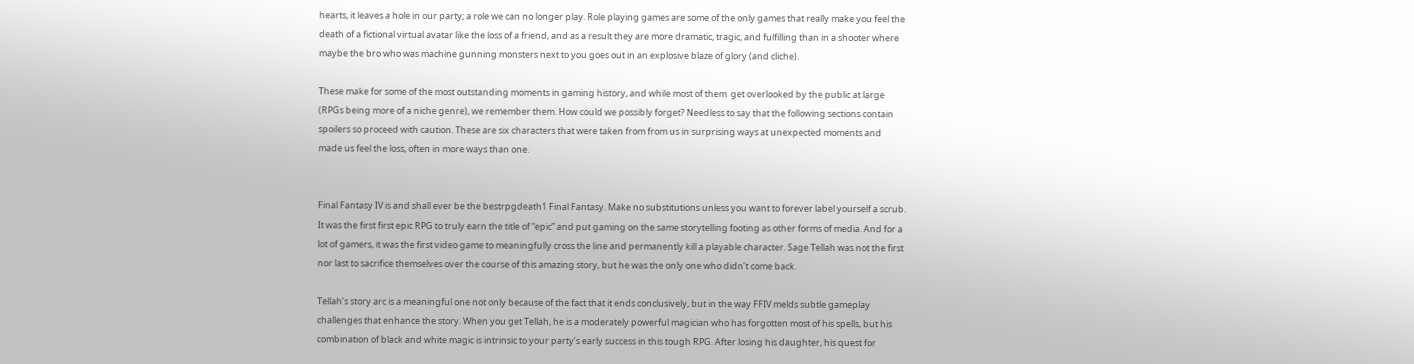hearts, it leaves a hole in our party; a role we can no longer play. Role playing games are some of the only games that really make you feel the death of a fictional virtual avatar like the loss of a friend, and as a result they are more dramatic, tragic, and fulfilling than in a shooter where maybe the bro who was machine gunning monsters next to you goes out in an explosive blaze of glory (and cliche).

These make for some of the most outstanding moments in gaming history, and while most of them  get overlooked by the public at large (RPGs being more of a niche genre), we remember them. How could we possibly forget? Needless to say that the following sections contain spoilers so proceed with caution. These are six characters that were taken from from us in surprising ways at unexpected moments and made us feel the loss, often in more ways than one.


Final Fantasy IV is and shall ever be the bestrpgdeath1 Final Fantasy. Make no substitutions unless you want to forever label yourself a scrub. It was the first first epic RPG to truly earn the title of “epic” and put gaming on the same storytelling footing as other forms of media. And for a lot of gamers, it was the first video game to meaningfully cross the line and permanently kill a playable character. Sage Tellah was not the first nor last to sacrifice themselves over the course of this amazing story, but he was the only one who didn’t come back.

Tellah’s story arc is a meaningful one not only because of the fact that it ends conclusively, but in the way FFIV melds subtle gameplay challenges that enhance the story. When you get Tellah, he is a moderately powerful magician who has forgotten most of his spells, but his combination of black and white magic is intrinsic to your party’s early success in this tough RPG. After losing his daughter, his quest for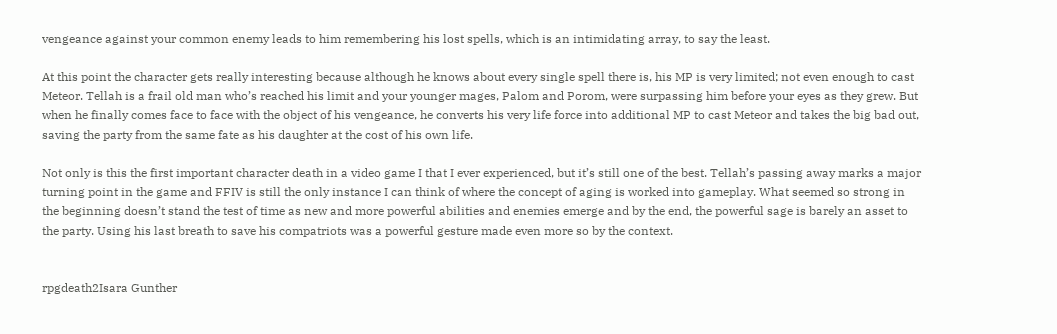vengeance against your common enemy leads to him remembering his lost spells, which is an intimidating array, to say the least.

At this point the character gets really interesting because although he knows about every single spell there is, his MP is very limited; not even enough to cast Meteor. Tellah is a frail old man who’s reached his limit and your younger mages, Palom and Porom, were surpassing him before your eyes as they grew. But when he finally comes face to face with the object of his vengeance, he converts his very life force into additional MP to cast Meteor and takes the big bad out, saving the party from the same fate as his daughter at the cost of his own life.

Not only is this the first important character death in a video game I that I ever experienced, but it’s still one of the best. Tellah’s passing away marks a major turning point in the game and FFIV is still the only instance I can think of where the concept of aging is worked into gameplay. What seemed so strong in the beginning doesn’t stand the test of time as new and more powerful abilities and enemies emerge and by the end, the powerful sage is barely an asset to the party. Using his last breath to save his compatriots was a powerful gesture made even more so by the context.


rpgdeath2Isara Gunther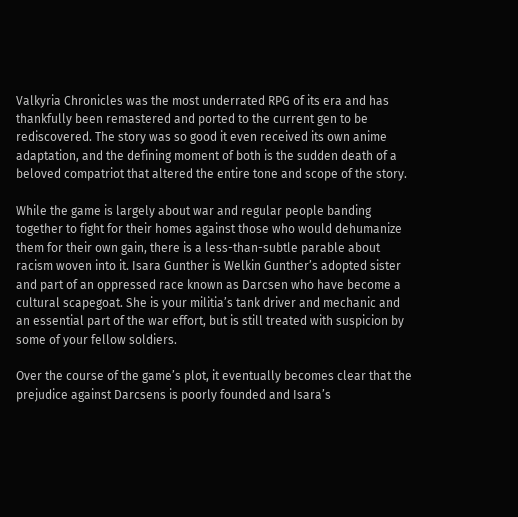Valkyria Chronicles was the most underrated RPG of its era and has thankfully been remastered and ported to the current gen to be rediscovered. The story was so good it even received its own anime adaptation, and the defining moment of both is the sudden death of a beloved compatriot that altered the entire tone and scope of the story.

While the game is largely about war and regular people banding together to fight for their homes against those who would dehumanize them for their own gain, there is a less-than-subtle parable about racism woven into it. Isara Gunther is Welkin Gunther’s adopted sister and part of an oppressed race known as Darcsen who have become a cultural scapegoat. She is your militia’s tank driver and mechanic and an essential part of the war effort, but is still treated with suspicion by some of your fellow soldiers.

Over the course of the game’s plot, it eventually becomes clear that the prejudice against Darcsens is poorly founded and Isara’s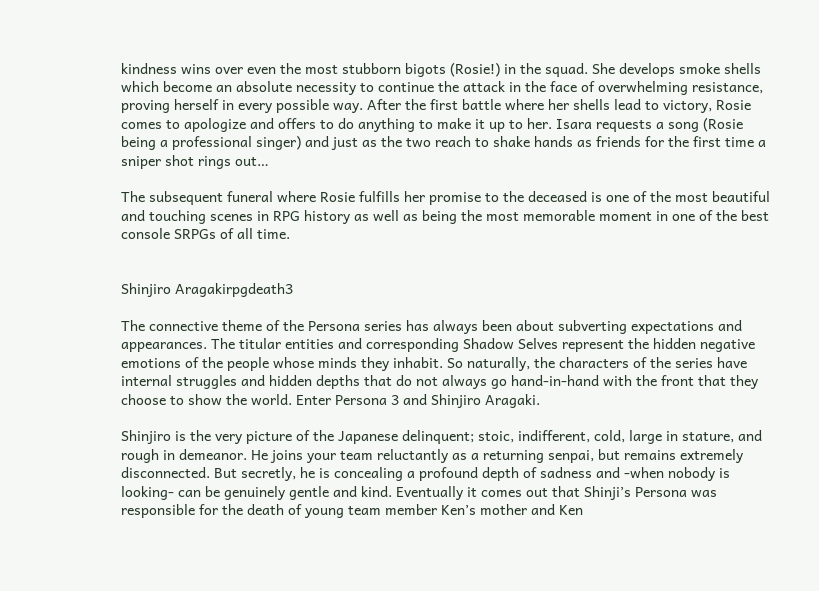kindness wins over even the most stubborn bigots (Rosie!) in the squad. She develops smoke shells which become an absolute necessity to continue the attack in the face of overwhelming resistance, proving herself in every possible way. After the first battle where her shells lead to victory, Rosie comes to apologize and offers to do anything to make it up to her. Isara requests a song (Rosie being a professional singer) and just as the two reach to shake hands as friends for the first time a sniper shot rings out…

The subsequent funeral where Rosie fulfills her promise to the deceased is one of the most beautiful and touching scenes in RPG history as well as being the most memorable moment in one of the best console SRPGs of all time.


Shinjiro Aragakirpgdeath3

The connective theme of the Persona series has always been about subverting expectations and appearances. The titular entities and corresponding Shadow Selves represent the hidden negative emotions of the people whose minds they inhabit. So naturally, the characters of the series have internal struggles and hidden depths that do not always go hand-in-hand with the front that they choose to show the world. Enter Persona 3 and Shinjiro Aragaki.

Shinjiro is the very picture of the Japanese delinquent; stoic, indifferent, cold, large in stature, and rough in demeanor. He joins your team reluctantly as a returning senpai, but remains extremely disconnected. But secretly, he is concealing a profound depth of sadness and -when nobody is looking- can be genuinely gentle and kind. Eventually it comes out that Shinji’s Persona was responsible for the death of young team member Ken’s mother and Ken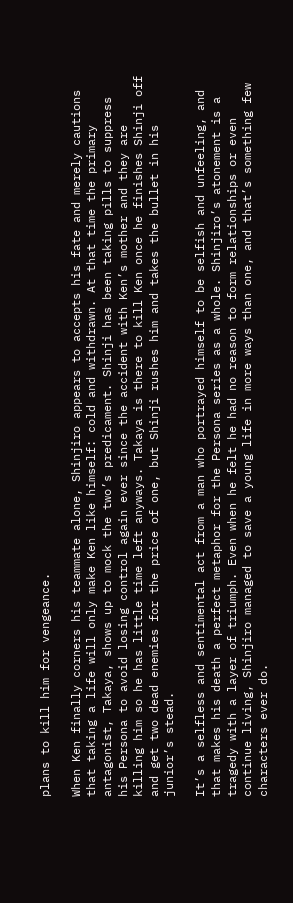plans to kill him for vengeance.

When Ken finally corners his teammate alone, Shinjiro appears to accepts his fate and merely cautions that taking a life will only make Ken like himself: cold and withdrawn. At that time the primary antagonist, Takaya, shows up to mock the two’s predicament. Shinji has been taking pills to suppress his Persona to avoid losing control again ever since the accident with Ken’s mother and they are killing him so he has little time left anyways. Takaya is there to kill Ken once he finishes Shinji off and get two dead enemies for the price of one, but Shinji rushes him and takes the bullet in his junior’s stead.

It’s a selfless and sentimental act from a man who portrayed himself to be selfish and unfeeling, and that makes his death a perfect metaphor for the Persona series as a whole. Shinjiro’s atonement is a tragedy with a layer of triumph. Even when he felt he had no reason to form relationships or even continue living, Shinjiro managed to save a young life in more ways than one, and that’s something few characters ever do.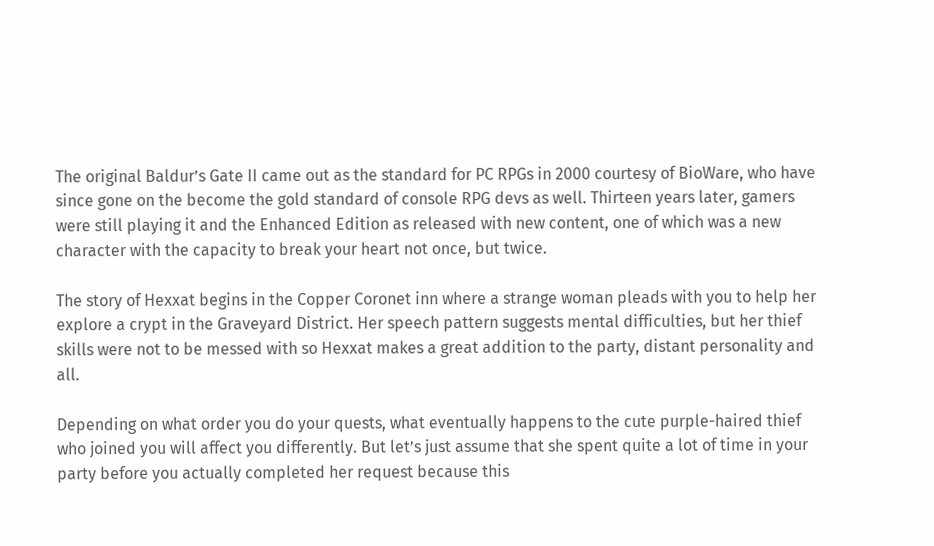The original Baldur’s Gate II came out as the standard for PC RPGs in 2000 courtesy of BioWare, who have since gone on the become the gold standard of console RPG devs as well. Thirteen years later, gamers were still playing it and the Enhanced Edition as released with new content, one of which was a new character with the capacity to break your heart not once, but twice.

The story of Hexxat begins in the Copper Coronet inn where a strange woman pleads with you to help her explore a crypt in the Graveyard District. Her speech pattern suggests mental difficulties, but her thief skills were not to be messed with so Hexxat makes a great addition to the party, distant personality and all.

Depending on what order you do your quests, what eventually happens to the cute purple-haired thief who joined you will affect you differently. But let’s just assume that she spent quite a lot of time in your party before you actually completed her request because this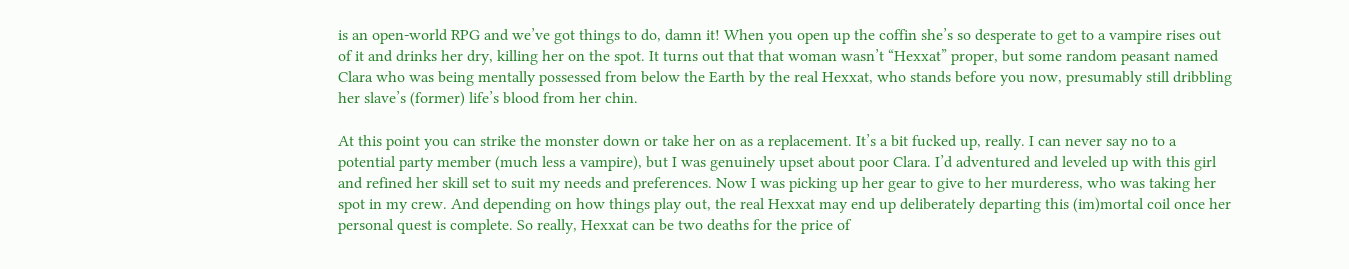is an open-world RPG and we’ve got things to do, damn it! When you open up the coffin she’s so desperate to get to a vampire rises out of it and drinks her dry, killing her on the spot. It turns out that that woman wasn’t “Hexxat” proper, but some random peasant named Clara who was being mentally possessed from below the Earth by the real Hexxat, who stands before you now, presumably still dribbling her slave’s (former) life’s blood from her chin.

At this point you can strike the monster down or take her on as a replacement. It’s a bit fucked up, really. I can never say no to a potential party member (much less a vampire), but I was genuinely upset about poor Clara. I’d adventured and leveled up with this girl and refined her skill set to suit my needs and preferences. Now I was picking up her gear to give to her murderess, who was taking her spot in my crew. And depending on how things play out, the real Hexxat may end up deliberately departing this (im)mortal coil once her personal quest is complete. So really, Hexxat can be two deaths for the price of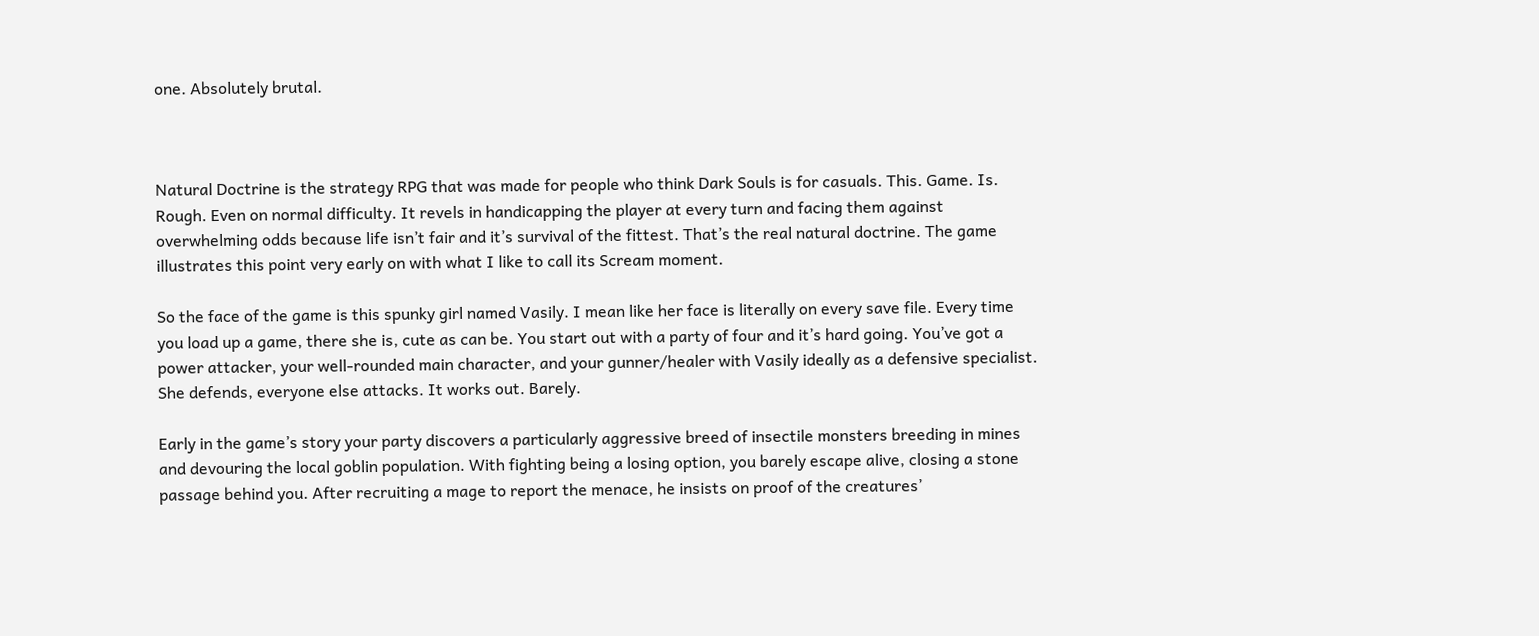one. Absolutely brutal.



Natural Doctrine is the strategy RPG that was made for people who think Dark Souls is for casuals. This. Game. Is. Rough. Even on normal difficulty. It revels in handicapping the player at every turn and facing them against overwhelming odds because life isn’t fair and it’s survival of the fittest. That’s the real natural doctrine. The game illustrates this point very early on with what I like to call its Scream moment.

So the face of the game is this spunky girl named Vasily. I mean like her face is literally on every save file. Every time you load up a game, there she is, cute as can be. You start out with a party of four and it’s hard going. You’ve got a power attacker, your well-rounded main character, and your gunner/healer with Vasily ideally as a defensive specialist. She defends, everyone else attacks. It works out. Barely.

Early in the game’s story your party discovers a particularly aggressive breed of insectile monsters breeding in mines and devouring the local goblin population. With fighting being a losing option, you barely escape alive, closing a stone passage behind you. After recruiting a mage to report the menace, he insists on proof of the creatures’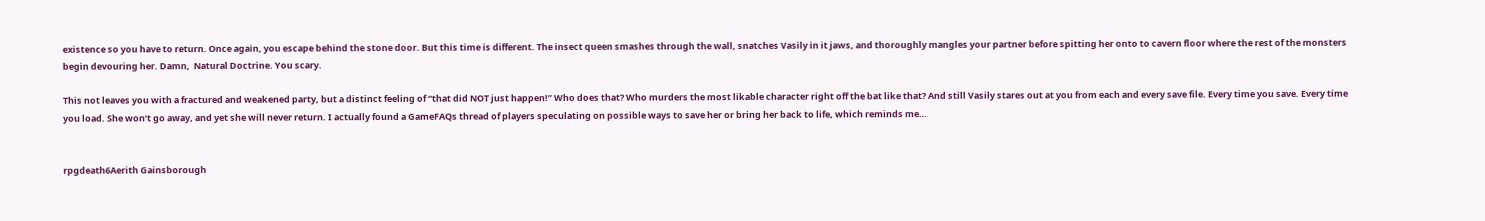existence so you have to return. Once again, you escape behind the stone door. But this time is different. The insect queen smashes through the wall, snatches Vasily in it jaws, and thoroughly mangles your partner before spitting her onto to cavern floor where the rest of the monsters begin devouring her. Damn,  Natural Doctrine. You scary.

This not leaves you with a fractured and weakened party, but a distinct feeling of “that did NOT just happen!” Who does that? Who murders the most likable character right off the bat like that? And still Vasily stares out at you from each and every save file. Every time you save. Every time you load. She won’t go away, and yet she will never return. I actually found a GameFAQs thread of players speculating on possible ways to save her or bring her back to life, which reminds me…


rpgdeath6Aerith Gainsborough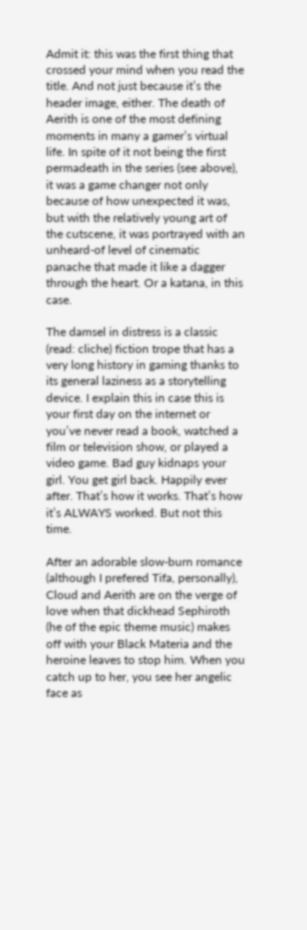Admit it: this was the first thing that crossed your mind when you read the title. And not just because it’s the header image, either. The death of Aerith is one of the most defining moments in many a gamer’s virtual life. In spite of it not being the first permadeath in the series (see above), it was a game changer not only because of how unexpected it was, but with the relatively young art of the cutscene, it was portrayed with an unheard-of level of cinematic panache that made it like a dagger through the heart. Or a katana, in this case.

The damsel in distress is a classic (read: cliche) fiction trope that has a very long history in gaming thanks to its general laziness as a storytelling device. I explain this in case this is your first day on the internet or you’ve never read a book, watched a film or television show, or played a video game. Bad guy kidnaps your girl. You get girl back. Happily ever after. That’s how it works. That’s how it’s ALWAYS worked. But not this time.

After an adorable slow-burn romance (although I prefered Tifa, personally), Cloud and Aerith are on the verge of love when that dickhead Sephiroth (he of the epic theme music) makes off with your Black Materia and the heroine leaves to stop him. When you catch up to her, you see her angelic face as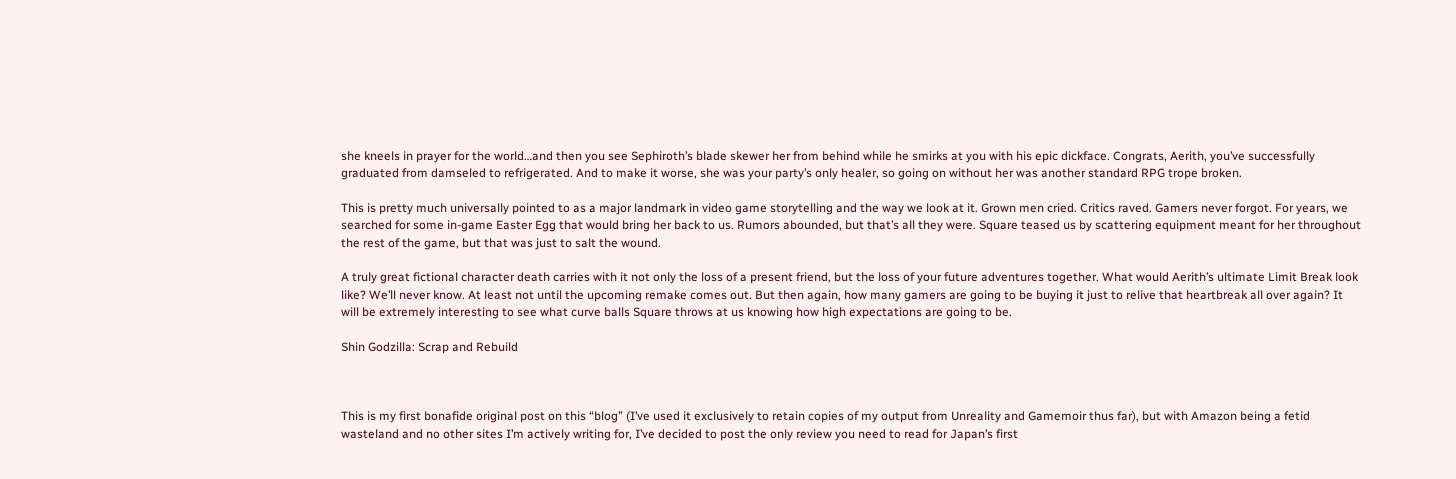she kneels in prayer for the world…and then you see Sephiroth’s blade skewer her from behind while he smirks at you with his epic dickface. Congrats, Aerith, you’ve successfully graduated from damseled to refrigerated. And to make it worse, she was your party’s only healer, so going on without her was another standard RPG trope broken.

This is pretty much universally pointed to as a major landmark in video game storytelling and the way we look at it. Grown men cried. Critics raved. Gamers never forgot. For years, we searched for some in-game Easter Egg that would bring her back to us. Rumors abounded, but that’s all they were. Square teased us by scattering equipment meant for her throughout the rest of the game, but that was just to salt the wound.

A truly great fictional character death carries with it not only the loss of a present friend, but the loss of your future adventures together. What would Aerith’s ultimate Limit Break look like? We’ll never know. At least not until the upcoming remake comes out. But then again, how many gamers are going to be buying it just to relive that heartbreak all over again? It will be extremely interesting to see what curve balls Square throws at us knowing how high expectations are going to be.

Shin Godzilla: Scrap and Rebuild



This is my first bonafide original post on this “blog” (I’ve used it exclusively to retain copies of my output from Unreality and Gamemoir thus far), but with Amazon being a fetid wasteland and no other sites I’m actively writing for, I’ve decided to post the only review you need to read for Japan’s first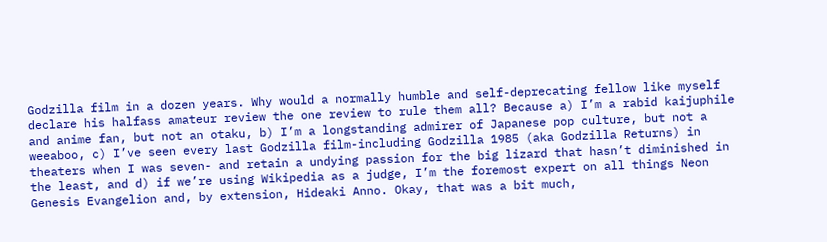Godzilla film in a dozen years. Why would a normally humble and self-deprecating fellow like myself declare his halfass amateur review the one review to rule them all? Because a) I’m a rabid kaijuphile and anime fan, but not an otaku, b) I’m a longstanding admirer of Japanese pop culture, but not a weeaboo, c) I’ve seen every last Godzilla film-including Godzilla 1985 (aka Godzilla Returns) in theaters when I was seven- and retain a undying passion for the big lizard that hasn’t diminished in the least, and d) if we’re using Wikipedia as a judge, I’m the foremost expert on all things Neon Genesis Evangelion and, by extension, Hideaki Anno. Okay, that was a bit much,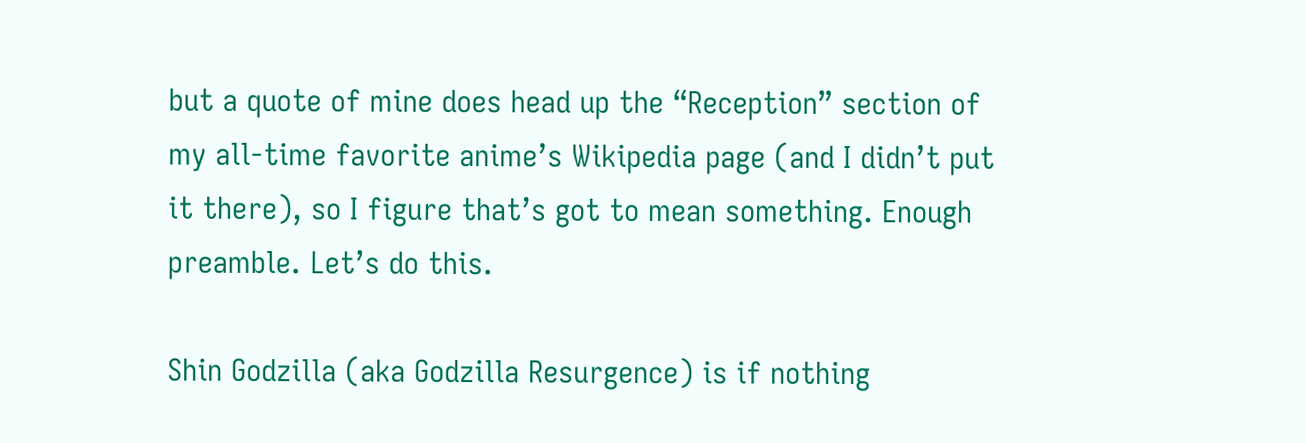but a quote of mine does head up the “Reception” section of my all-time favorite anime’s Wikipedia page (and I didn’t put it there), so I figure that’s got to mean something. Enough preamble. Let’s do this.

Shin Godzilla (aka Godzilla Resurgence) is if nothing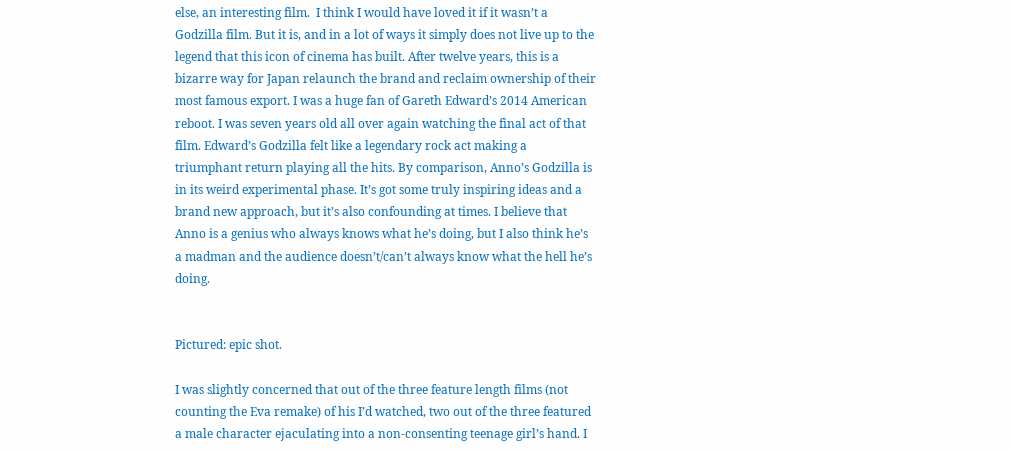else, an interesting film.  I think I would have loved it if it wasn’t a Godzilla film. But it is, and in a lot of ways it simply does not live up to the legend that this icon of cinema has built. After twelve years, this is a bizarre way for Japan relaunch the brand and reclaim ownership of their most famous export. I was a huge fan of Gareth Edward’s 2014 American reboot. I was seven years old all over again watching the final act of that film. Edward’s Godzilla felt like a legendary rock act making a triumphant return playing all the hits. By comparison, Anno’s Godzilla is in its weird experimental phase. It’s got some truly inspiring ideas and a brand new approach, but it’s also confounding at times. I believe that Anno is a genius who always knows what he’s doing, but I also think he’s a madman and the audience doesn’t/can’t always know what the hell he’s doing.


Pictured: epic shot.

I was slightly concerned that out of the three feature length films (not counting the Eva remake) of his I’d watched, two out of the three featured a male character ejaculating into a non-consenting teenage girl’s hand. I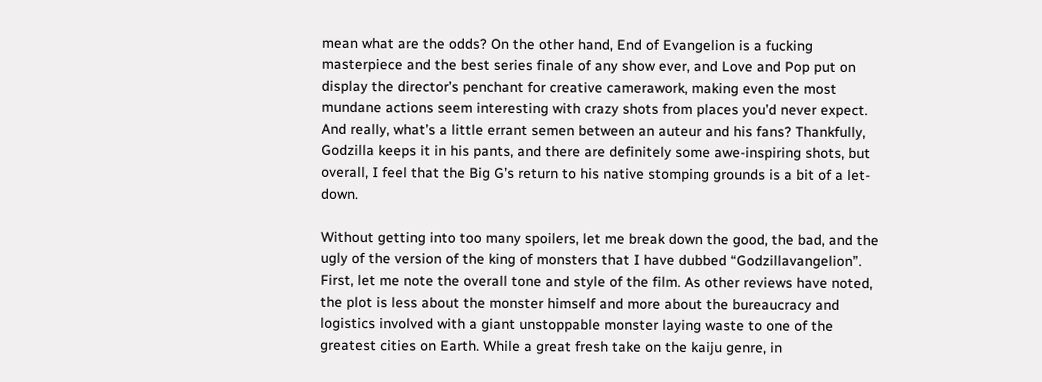mean what are the odds? On the other hand, End of Evangelion is a fucking masterpiece and the best series finale of any show ever, and Love and Pop put on display the director’s penchant for creative camerawork, making even the most mundane actions seem interesting with crazy shots from places you’d never expect. And really, what’s a little errant semen between an auteur and his fans? Thankfully, Godzilla keeps it in his pants, and there are definitely some awe-inspiring shots, but overall, I feel that the Big G’s return to his native stomping grounds is a bit of a let-down.

Without getting into too many spoilers, let me break down the good, the bad, and the ugly of the version of the king of monsters that I have dubbed “Godzillavangelion”. First, let me note the overall tone and style of the film. As other reviews have noted, the plot is less about the monster himself and more about the bureaucracy and logistics involved with a giant unstoppable monster laying waste to one of the greatest cities on Earth. While a great fresh take on the kaiju genre, in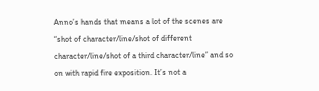Anno’s hands that means a lot of the scenes are “shot of character/line/shot of different character/line/shot of a third character/line” and so on with rapid fire exposition. It’s not a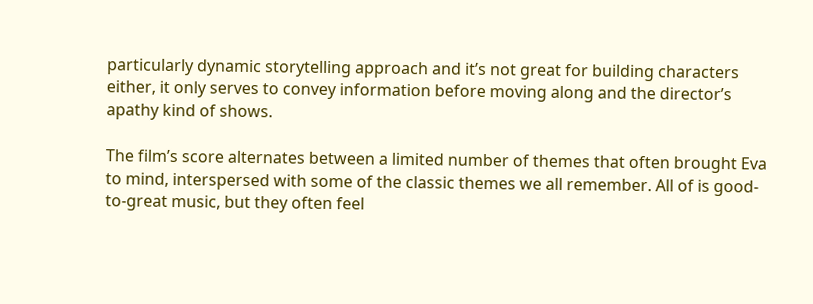particularly dynamic storytelling approach and it’s not great for building characters either, it only serves to convey information before moving along and the director’s apathy kind of shows.

The film’s score alternates between a limited number of themes that often brought Eva to mind, interspersed with some of the classic themes we all remember. All of is good-to-great music, but they often feel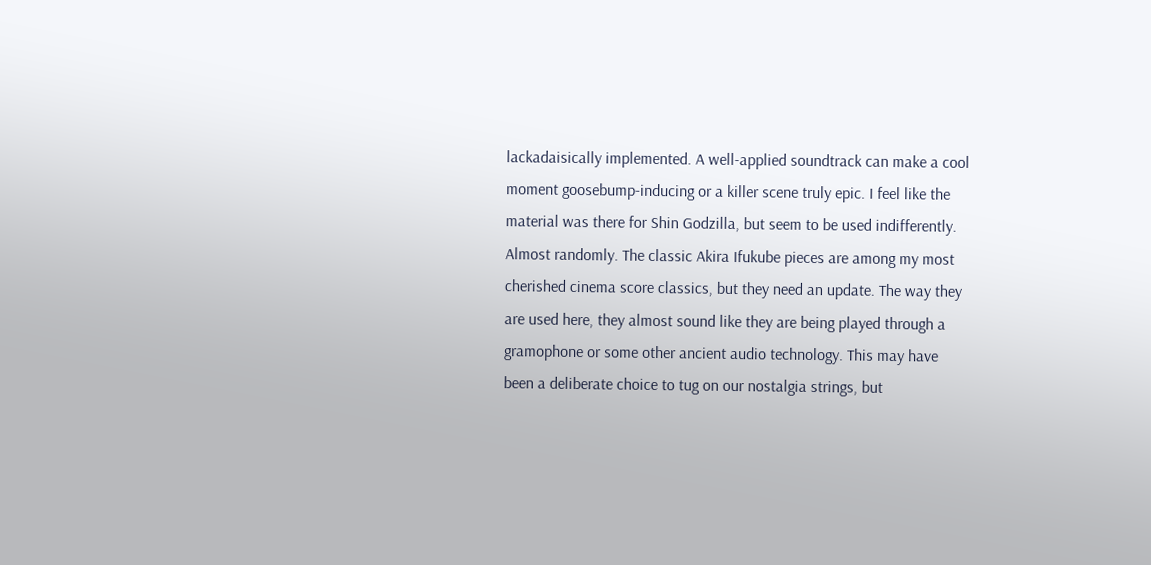lackadaisically implemented. A well-applied soundtrack can make a cool moment goosebump-inducing or a killer scene truly epic. I feel like the material was there for Shin Godzilla, but seem to be used indifferently. Almost randomly. The classic Akira Ifukube pieces are among my most cherished cinema score classics, but they need an update. The way they are used here, they almost sound like they are being played through a gramophone or some other ancient audio technology. This may have been a deliberate choice to tug on our nostalgia strings, but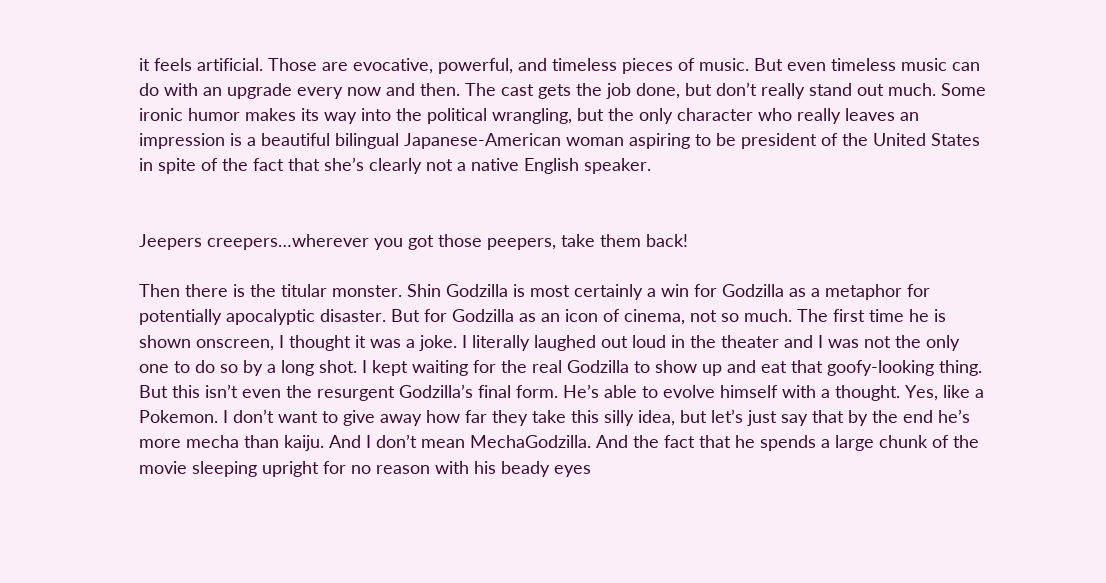it feels artificial. Those are evocative, powerful, and timeless pieces of music. But even timeless music can do with an upgrade every now and then. The cast gets the job done, but don’t really stand out much. Some ironic humor makes its way into the political wrangling, but the only character who really leaves an impression is a beautiful bilingual Japanese-American woman aspiring to be president of the United States in spite of the fact that she’s clearly not a native English speaker.


Jeepers creepers…wherever you got those peepers, take them back!

Then there is the titular monster. Shin Godzilla is most certainly a win for Godzilla as a metaphor for potentially apocalyptic disaster. But for Godzilla as an icon of cinema, not so much. The first time he is shown onscreen, I thought it was a joke. I literally laughed out loud in the theater and I was not the only one to do so by a long shot. I kept waiting for the real Godzilla to show up and eat that goofy-looking thing. But this isn’t even the resurgent Godzilla’s final form. He’s able to evolve himself with a thought. Yes, like a Pokemon. I don’t want to give away how far they take this silly idea, but let’s just say that by the end he’s more mecha than kaiju. And I don’t mean MechaGodzilla. And the fact that he spends a large chunk of the movie sleeping upright for no reason with his beady eyes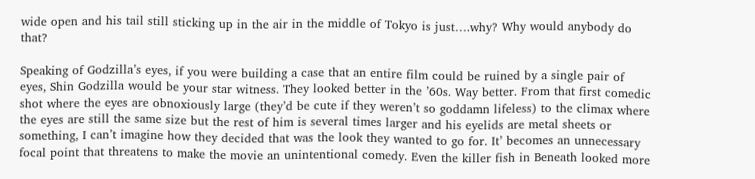wide open and his tail still sticking up in the air in the middle of Tokyo is just….why? Why would anybody do that?

Speaking of Godzilla’s eyes, if you were building a case that an entire film could be ruined by a single pair of eyes, Shin Godzilla would be your star witness. They looked better in the ’60s. Way better. From that first comedic shot where the eyes are obnoxiously large (they’d be cute if they weren’t so goddamn lifeless) to the climax where the eyes are still the same size but the rest of him is several times larger and his eyelids are metal sheets or something, I can’t imagine how they decided that was the look they wanted to go for. It’ becomes an unnecessary focal point that threatens to make the movie an unintentional comedy. Even the killer fish in Beneath looked more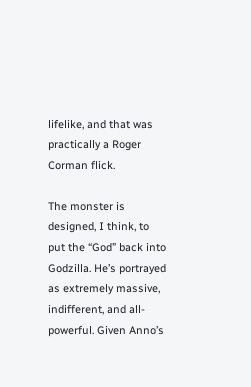lifelike, and that was practically a Roger Corman flick.

The monster is designed, I think, to put the “God” back into Godzilla. He’s portrayed as extremely massive, indifferent, and all-powerful. Given Anno’s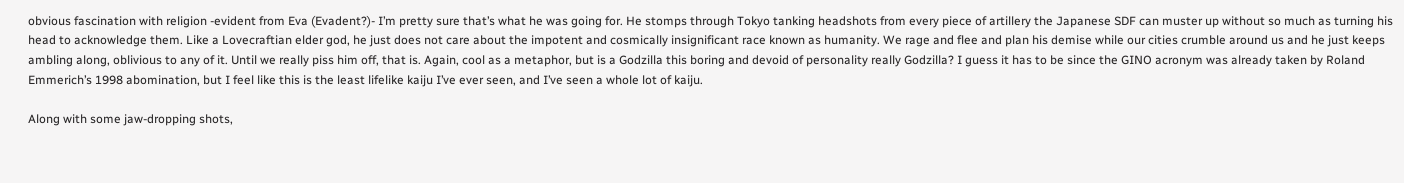obvious fascination with religion -evident from Eva (Evadent?)- I’m pretty sure that’s what he was going for. He stomps through Tokyo tanking headshots from every piece of artillery the Japanese SDF can muster up without so much as turning his head to acknowledge them. Like a Lovecraftian elder god, he just does not care about the impotent and cosmically insignificant race known as humanity. We rage and flee and plan his demise while our cities crumble around us and he just keeps ambling along, oblivious to any of it. Until we really piss him off, that is. Again, cool as a metaphor, but is a Godzilla this boring and devoid of personality really Godzilla? I guess it has to be since the GINO acronym was already taken by Roland Emmerich’s 1998 abomination, but I feel like this is the least lifelike kaiju I’ve ever seen, and I’ve seen a whole lot of kaiju.

Along with some jaw-dropping shots,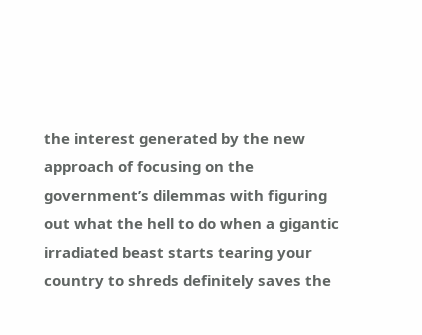the interest generated by the new approach of focusing on the government’s dilemmas with figuring out what the hell to do when a gigantic irradiated beast starts tearing your country to shreds definitely saves the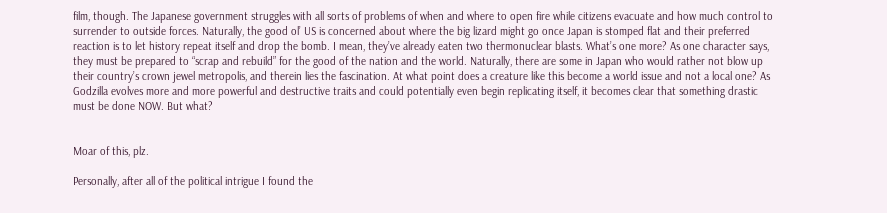film, though. The Japanese government struggles with all sorts of problems of when and where to open fire while citizens evacuate and how much control to surrender to outside forces. Naturally, the good ol’ US is concerned about where the big lizard might go once Japan is stomped flat and their preferred reaction is to let history repeat itself and drop the bomb. I mean, they’ve already eaten two thermonuclear blasts. What’s one more? As one character says, they must be prepared to “scrap and rebuild” for the good of the nation and the world. Naturally, there are some in Japan who would rather not blow up their country’s crown jewel metropolis, and therein lies the fascination. At what point does a creature like this become a world issue and not a local one? As Godzilla evolves more and more powerful and destructive traits and could potentially even begin replicating itself, it becomes clear that something drastic must be done NOW. But what?


Moar of this, plz.

Personally, after all of the political intrigue I found the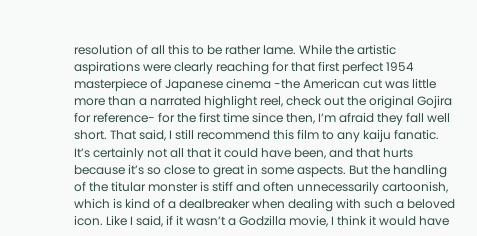resolution of all this to be rather lame. While the artistic aspirations were clearly reaching for that first perfect 1954 masterpiece of Japanese cinema -the American cut was little more than a narrated highlight reel, check out the original Gojira for reference- for the first time since then, I’m afraid they fall well short. That said, I still recommend this film to any kaiju fanatic. It’s certainly not all that it could have been, and that hurts because it’s so close to great in some aspects. But the handling of the titular monster is stiff and often unnecessarily cartoonish, which is kind of a dealbreaker when dealing with such a beloved icon. Like I said, if it wasn’t a Godzilla movie, I think it would have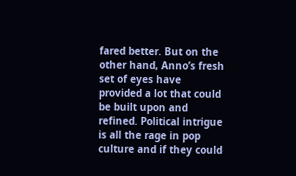fared better. But on the other hand, Anno’s fresh set of eyes have provided a lot that could be built upon and refined. Political intrigue is all the rage in pop culture and if they could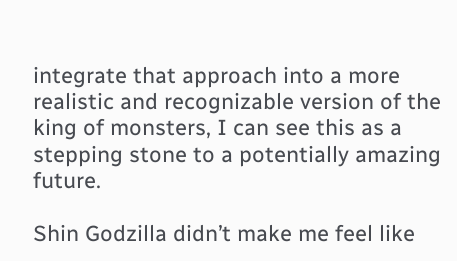integrate that approach into a more realistic and recognizable version of the king of monsters, I can see this as a stepping stone to a potentially amazing future.

Shin Godzilla didn’t make me feel like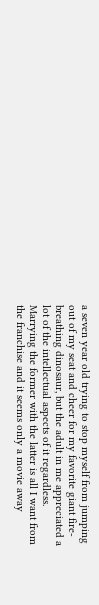a seven year old trying to stop myself from jumping out of my seat and cheer for my favorite giant fire-breathing dinosaur, but the adult in me appreciated a lot of the intellectual aspects of it regardless. Marrying the former with the latter is all I want from the franchise and it seems only a movie away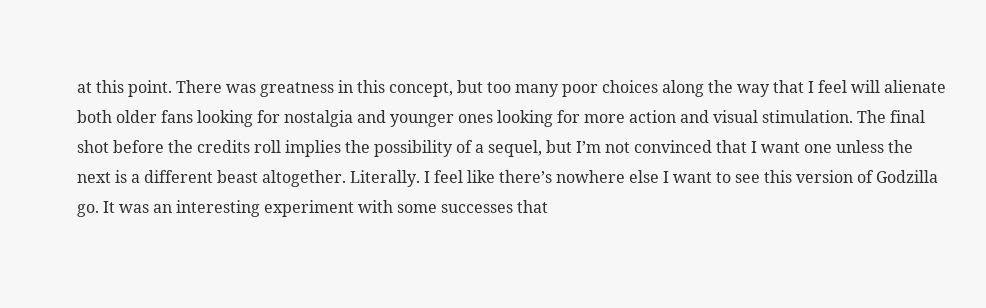at this point. There was greatness in this concept, but too many poor choices along the way that I feel will alienate both older fans looking for nostalgia and younger ones looking for more action and visual stimulation. The final shot before the credits roll implies the possibility of a sequel, but I’m not convinced that I want one unless the next is a different beast altogether. Literally. I feel like there’s nowhere else I want to see this version of Godzilla go. It was an interesting experiment with some successes that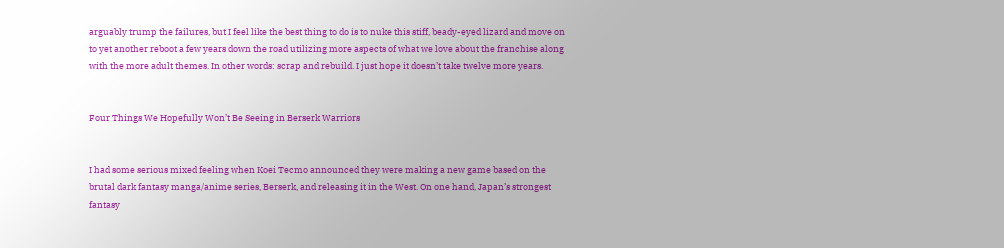arguably trump the failures, but I feel like the best thing to do is to nuke this stiff, beady-eyed lizard and move on to yet another reboot a few years down the road utilizing more aspects of what we love about the franchise along with the more adult themes. In other words: scrap and rebuild. I just hope it doesn’t take twelve more years.


Four Things We Hopefully Won’t Be Seeing in Berserk Warriors


I had some serious mixed feeling when Koei Tecmo announced they were making a new game based on the brutal dark fantasy manga/anime series, Berserk, and releasing it in the West. On one hand, Japan’s strongest fantasy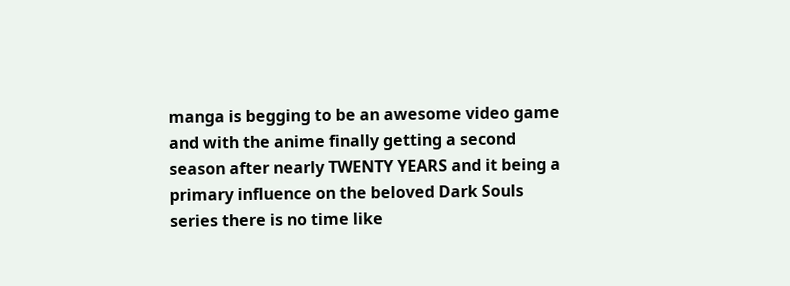manga is begging to be an awesome video game and with the anime finally getting a second season after nearly TWENTY YEARS and it being a primary influence on the beloved Dark Souls series there is no time like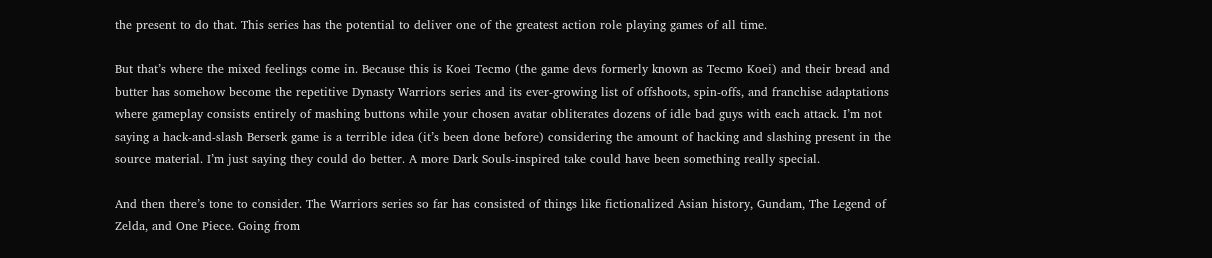the present to do that. This series has the potential to deliver one of the greatest action role playing games of all time.

But that’s where the mixed feelings come in. Because this is Koei Tecmo (the game devs formerly known as Tecmo Koei) and their bread and butter has somehow become the repetitive Dynasty Warriors series and its ever-growing list of offshoots, spin-offs, and franchise adaptations where gameplay consists entirely of mashing buttons while your chosen avatar obliterates dozens of idle bad guys with each attack. I’m not saying a hack-and-slash Berserk game is a terrible idea (it’s been done before) considering the amount of hacking and slashing present in the source material. I’m just saying they could do better. A more Dark Souls-inspired take could have been something really special.

And then there’s tone to consider. The Warriors series so far has consisted of things like fictionalized Asian history, Gundam, The Legend of Zelda, and One Piece. Going from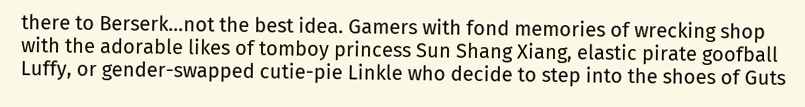there to Berserk…not the best idea. Gamers with fond memories of wrecking shop with the adorable likes of tomboy princess Sun Shang Xiang, elastic pirate goofball Luffy, or gender-swapped cutie-pie Linkle who decide to step into the shoes of Guts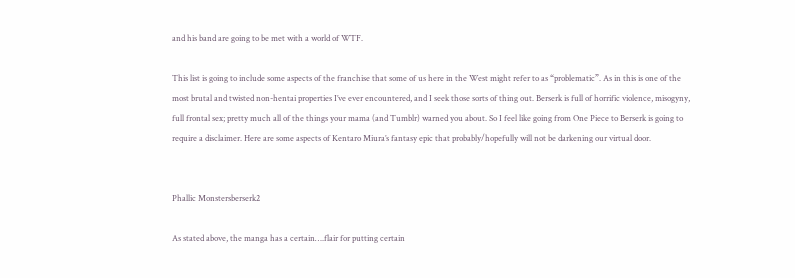and his band are going to be met with a world of WTF.

This list is going to include some aspects of the franchise that some of us here in the West might refer to as “problematic”. As in this is one of the most brutal and twisted non-hentai properties I’ve ever encountered, and I seek those sorts of thing out. Berserk is full of horrific violence, misogyny, full frontal sex; pretty much all of the things your mama (and Tumblr) warned you about. So I feel like going from One Piece to Berserk is going to require a disclaimer. Here are some aspects of Kentaro Miura’s fantasy epic that probably/hopefully will not be darkening our virtual door.


Phallic Monstersberserk2

As stated above, the manga has a certain….flair for putting certain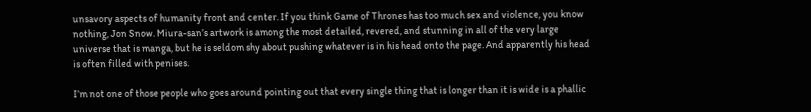unsavory aspects of humanity front and center. If you think Game of Thrones has too much sex and violence, you know nothing, Jon Snow. Miura-san’s artwork is among the most detailed, revered, and stunning in all of the very large universe that is manga, but he is seldom shy about pushing whatever is in his head onto the page. And apparently his head is often filled with penises.

I’m not one of those people who goes around pointing out that every single thing that is longer than it is wide is a phallic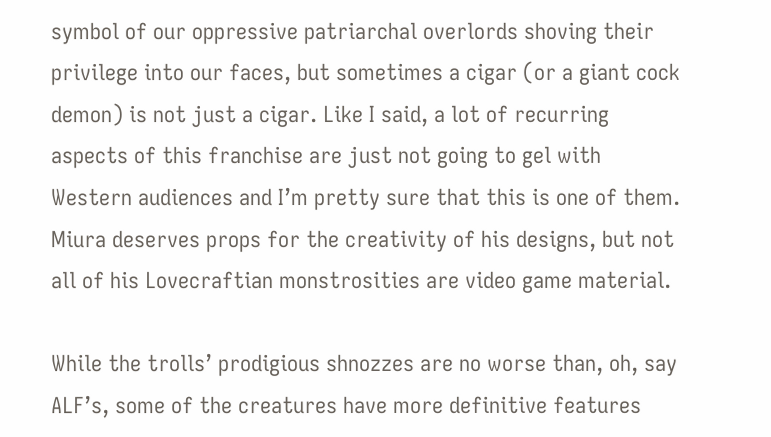symbol of our oppressive patriarchal overlords shoving their privilege into our faces, but sometimes a cigar (or a giant cock demon) is not just a cigar. Like I said, a lot of recurring aspects of this franchise are just not going to gel with Western audiences and I’m pretty sure that this is one of them. Miura deserves props for the creativity of his designs, but not all of his Lovecraftian monstrosities are video game material.

While the trolls’ prodigious shnozzes are no worse than, oh, say ALF’s, some of the creatures have more definitive features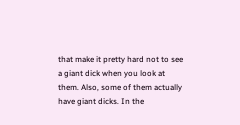that make it pretty hard not to see a giant dick when you look at them. Also, some of them actually have giant dicks. In the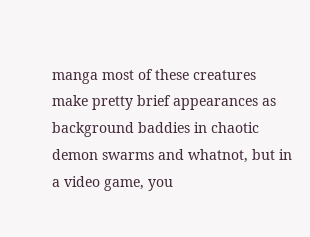manga most of these creatures make pretty brief appearances as background baddies in chaotic demon swarms and whatnot, but in a video game, you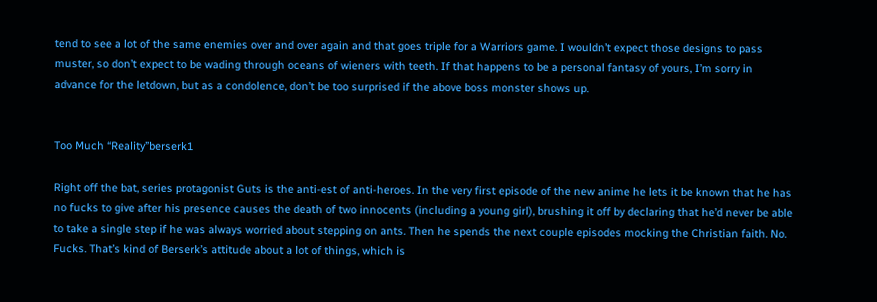tend to see a lot of the same enemies over and over again and that goes triple for a Warriors game. I wouldn’t expect those designs to pass muster, so don’t expect to be wading through oceans of wieners with teeth. If that happens to be a personal fantasy of yours, I’m sorry in advance for the letdown, but as a condolence, don’t be too surprised if the above boss monster shows up.


Too Much “Reality”berserk1

Right off the bat, series protagonist Guts is the anti-est of anti-heroes. In the very first episode of the new anime he lets it be known that he has no fucks to give after his presence causes the death of two innocents (including a young girl), brushing it off by declaring that he’d never be able to take a single step if he was always worried about stepping on ants. Then he spends the next couple episodes mocking the Christian faith. No. Fucks. That’s kind of Berserk’s attitude about a lot of things, which is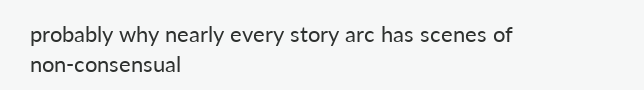probably why nearly every story arc has scenes of non-consensual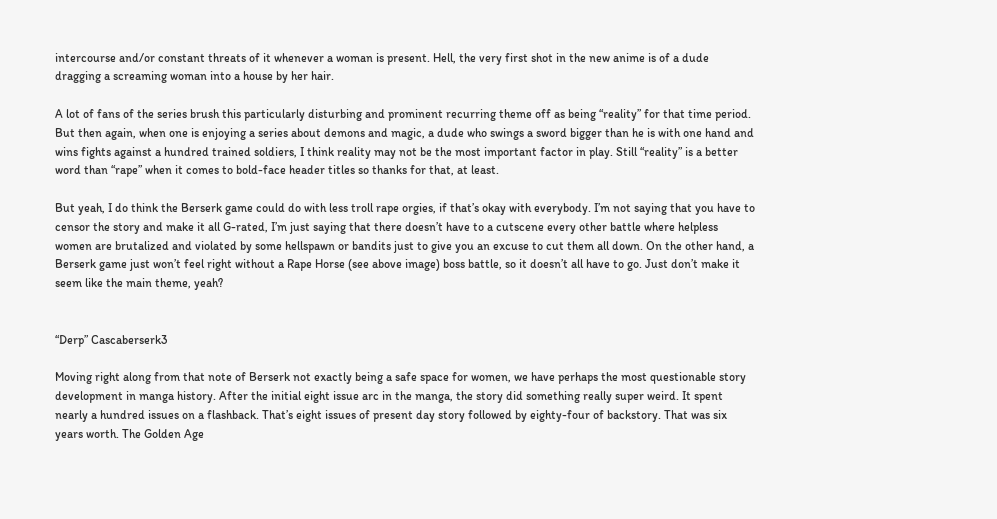intercourse and/or constant threats of it whenever a woman is present. Hell, the very first shot in the new anime is of a dude dragging a screaming woman into a house by her hair.

A lot of fans of the series brush this particularly disturbing and prominent recurring theme off as being “reality” for that time period. But then again, when one is enjoying a series about demons and magic, a dude who swings a sword bigger than he is with one hand and wins fights against a hundred trained soldiers, I think reality may not be the most important factor in play. Still “reality” is a better word than “rape” when it comes to bold-face header titles so thanks for that, at least.

But yeah, I do think the Berserk game could do with less troll rape orgies, if that’s okay with everybody. I’m not saying that you have to censor the story and make it all G-rated, I’m just saying that there doesn’t have to a cutscene every other battle where helpless women are brutalized and violated by some hellspawn or bandits just to give you an excuse to cut them all down. On the other hand, a Berserk game just won’t feel right without a Rape Horse (see above image) boss battle, so it doesn’t all have to go. Just don’t make it seem like the main theme, yeah?


“Derp” Cascaberserk3

Moving right along from that note of Berserk not exactly being a safe space for women, we have perhaps the most questionable story development in manga history. After the initial eight issue arc in the manga, the story did something really super weird. It spent nearly a hundred issues on a flashback. That’s eight issues of present day story followed by eighty-four of backstory. That was six years worth. The Golden Age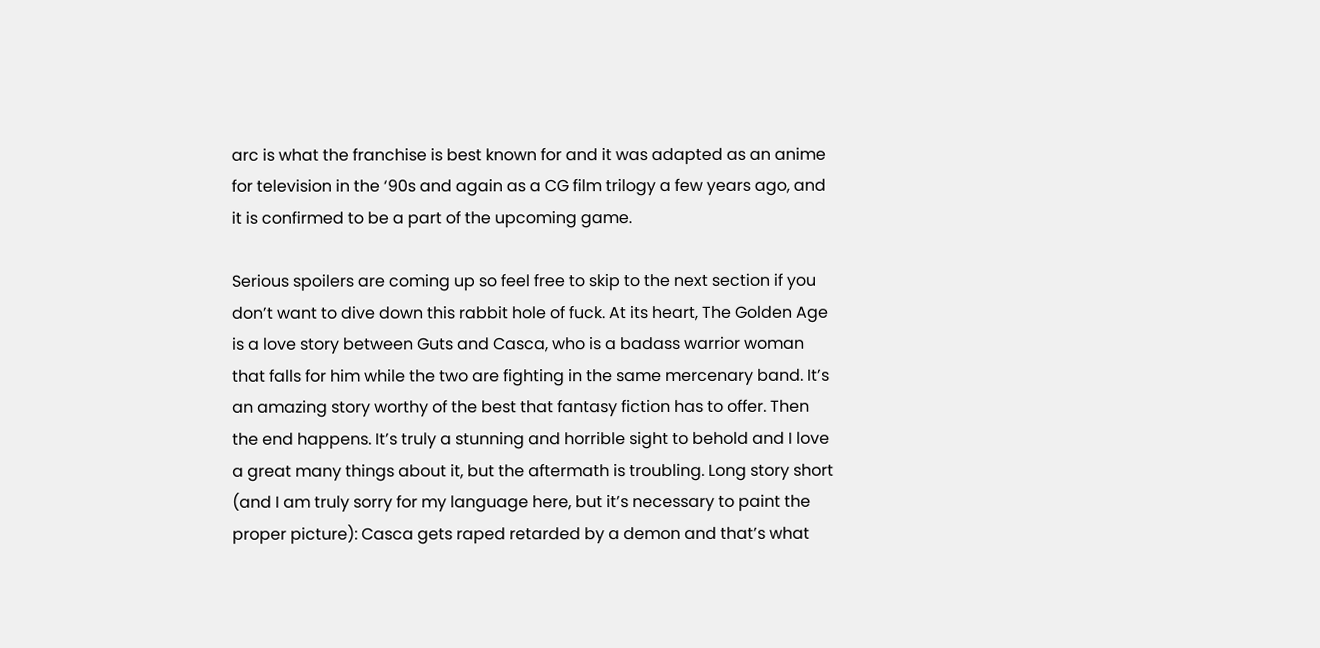arc is what the franchise is best known for and it was adapted as an anime for television in the ‘90s and again as a CG film trilogy a few years ago, and it is confirmed to be a part of the upcoming game.

Serious spoilers are coming up so feel free to skip to the next section if you don’t want to dive down this rabbit hole of fuck. At its heart, The Golden Age is a love story between Guts and Casca, who is a badass warrior woman that falls for him while the two are fighting in the same mercenary band. It’s an amazing story worthy of the best that fantasy fiction has to offer. Then the end happens. It’s truly a stunning and horrible sight to behold and I love a great many things about it, but the aftermath is troubling. Long story short (and I am truly sorry for my language here, but it’s necessary to paint the proper picture): Casca gets raped retarded by a demon and that’s what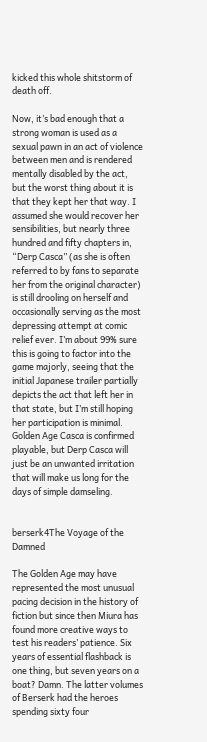kicked this whole shitstorm of death off.

Now, it’s bad enough that a strong woman is used as a sexual pawn in an act of violence between men and is rendered mentally disabled by the act, but the worst thing about it is that they kept her that way. I assumed she would recover her sensibilities, but nearly three hundred and fifty chapters in, “Derp Casca” (as she is often referred to by fans to separate her from the original character) is still drooling on herself and occasionally serving as the most depressing attempt at comic relief ever. I’m about 99% sure this is going to factor into the game majorly, seeing that the initial Japanese trailer partially depicts the act that left her in that state, but I’m still hoping her participation is minimal. Golden Age Casca is confirmed playable, but Derp Casca will just be an unwanted irritation that will make us long for the days of simple damseling.


berserk4The Voyage of the Damned

The Golden Age may have represented the most unusual pacing decision in the history of fiction but since then Miura has found more creative ways to test his readers’ patience. Six years of essential flashback is one thing, but seven years on a boat? Damn. The latter volumes of Berserk had the heroes spending sixty four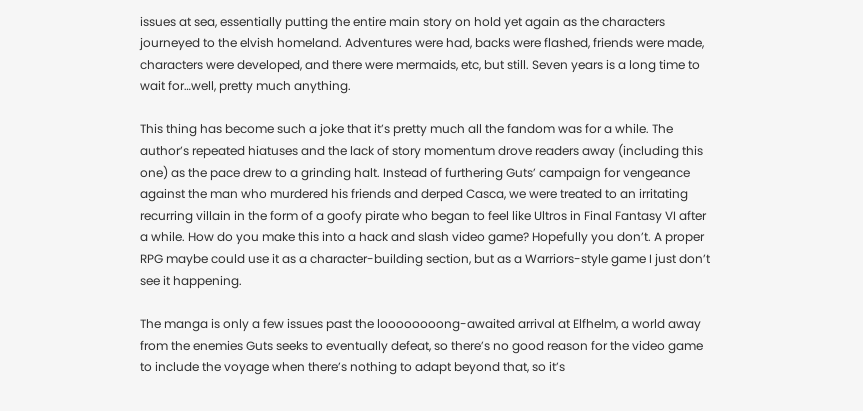issues at sea, essentially putting the entire main story on hold yet again as the characters journeyed to the elvish homeland. Adventures were had, backs were flashed, friends were made, characters were developed, and there were mermaids, etc, but still. Seven years is a long time to wait for…well, pretty much anything.

This thing has become such a joke that it’s pretty much all the fandom was for a while. The author’s repeated hiatuses and the lack of story momentum drove readers away (including this one) as the pace drew to a grinding halt. Instead of furthering Guts’ campaign for vengeance against the man who murdered his friends and derped Casca, we were treated to an irritating recurring villain in the form of a goofy pirate who began to feel like Ultros in Final Fantasy VI after a while. How do you make this into a hack and slash video game? Hopefully you don’t. A proper RPG maybe could use it as a character-building section, but as a Warriors-style game I just don’t see it happening.

The manga is only a few issues past the loooooooong-awaited arrival at Elfhelm, a world away from the enemies Guts seeks to eventually defeat, so there’s no good reason for the video game to include the voyage when there’s nothing to adapt beyond that, so it’s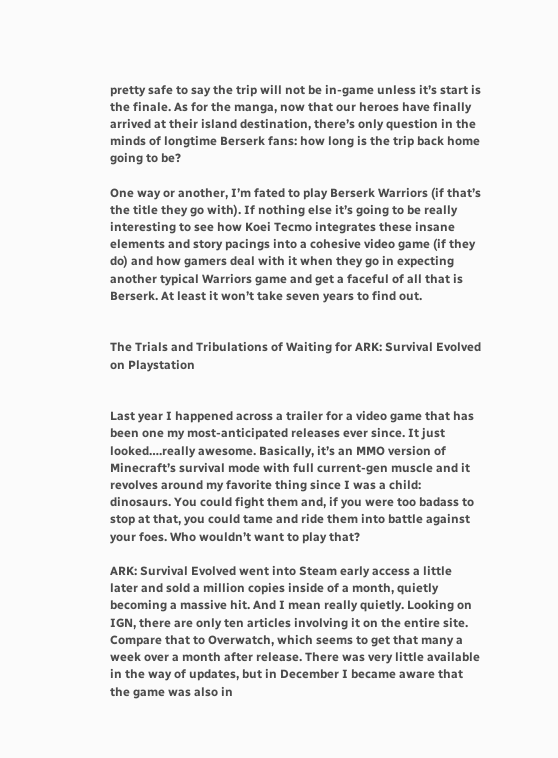pretty safe to say the trip will not be in-game unless it’s start is the finale. As for the manga, now that our heroes have finally arrived at their island destination, there’s only question in the minds of longtime Berserk fans: how long is the trip back home going to be?

One way or another, I’m fated to play Berserk Warriors (if that’s the title they go with). If nothing else it’s going to be really interesting to see how Koei Tecmo integrates these insane elements and story pacings into a cohesive video game (if they do) and how gamers deal with it when they go in expecting another typical Warriors game and get a faceful of all that is Berserk. At least it won’t take seven years to find out.


The Trials and Tribulations of Waiting for ARK: Survival Evolved on Playstation


Last year I happened across a trailer for a video game that has been one my most-anticipated releases ever since. It just looked….really awesome. Basically, it’s an MMO version of Minecraft’s survival mode with full current-gen muscle and it revolves around my favorite thing since I was a child: dinosaurs. You could fight them and, if you were too badass to stop at that, you could tame and ride them into battle against your foes. Who wouldn’t want to play that?

ARK: Survival Evolved went into Steam early access a little later and sold a million copies inside of a month, quietly becoming a massive hit. And I mean really quietly. Looking on IGN, there are only ten articles involving it on the entire site. Compare that to Overwatch, which seems to get that many a week over a month after release. There was very little available in the way of updates, but in December I became aware that the game was also in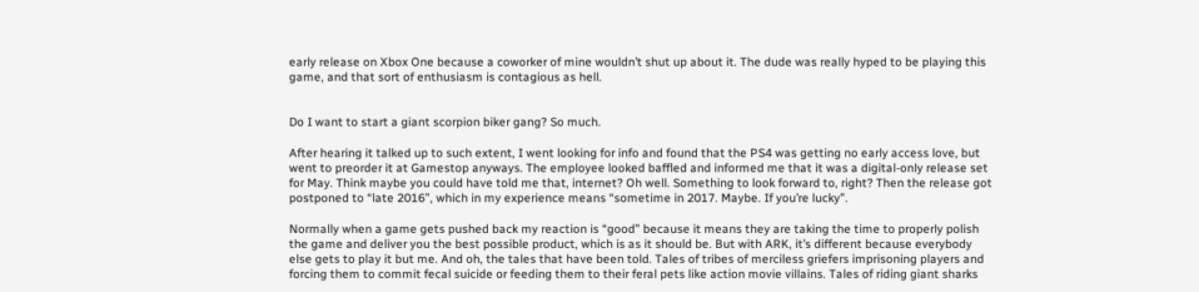early release on Xbox One because a coworker of mine wouldn’t shut up about it. The dude was really hyped to be playing this game, and that sort of enthusiasm is contagious as hell.


Do I want to start a giant scorpion biker gang? So much.

After hearing it talked up to such extent, I went looking for info and found that the PS4 was getting no early access love, but went to preorder it at Gamestop anyways. The employee looked baffled and informed me that it was a digital-only release set for May. Think maybe you could have told me that, internet? Oh well. Something to look forward to, right? Then the release got postponed to “late 2016”, which in my experience means “sometime in 2017. Maybe. If you’re lucky”.

Normally when a game gets pushed back my reaction is “good” because it means they are taking the time to properly polish the game and deliver you the best possible product, which is as it should be. But with ARK, it’s different because everybody else gets to play it but me. And oh, the tales that have been told. Tales of tribes of merciless griefers imprisoning players and forcing them to commit fecal suicide or feeding them to their feral pets like action movie villains. Tales of riding giant sharks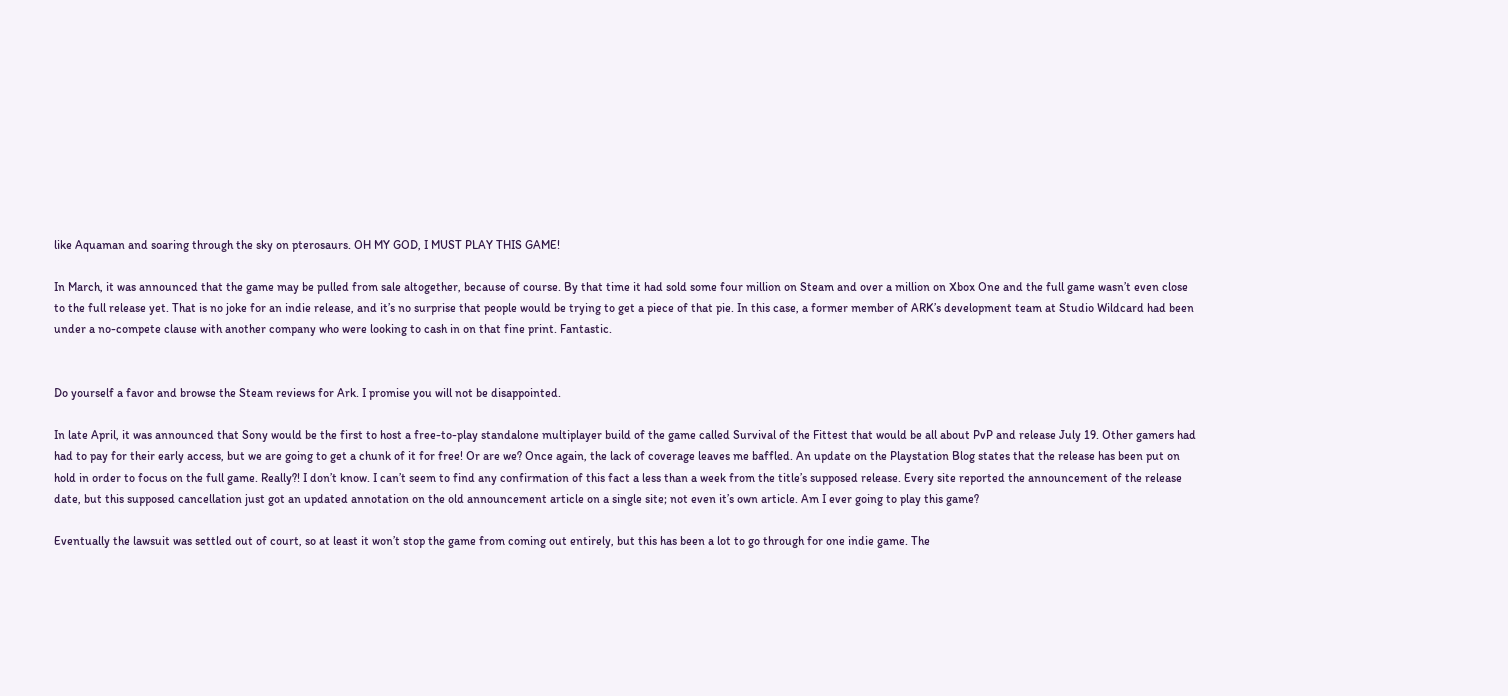like Aquaman and soaring through the sky on pterosaurs. OH MY GOD, I MUST PLAY THIS GAME!

In March, it was announced that the game may be pulled from sale altogether, because of course. By that time it had sold some four million on Steam and over a million on Xbox One and the full game wasn’t even close to the full release yet. That is no joke for an indie release, and it’s no surprise that people would be trying to get a piece of that pie. In this case, a former member of ARK’s development team at Studio Wildcard had been under a no-compete clause with another company who were looking to cash in on that fine print. Fantastic.


Do yourself a favor and browse the Steam reviews for Ark. I promise you will not be disappointed.

In late April, it was announced that Sony would be the first to host a free-to-play standalone multiplayer build of the game called Survival of the Fittest that would be all about PvP and release July 19. Other gamers had had to pay for their early access, but we are going to get a chunk of it for free! Or are we? Once again, the lack of coverage leaves me baffled. An update on the Playstation Blog states that the release has been put on hold in order to focus on the full game. Really?! I don’t know. I can’t seem to find any confirmation of this fact a less than a week from the title’s supposed release. Every site reported the announcement of the release date, but this supposed cancellation just got an updated annotation on the old announcement article on a single site; not even it’s own article. Am I ever going to play this game?

Eventually the lawsuit was settled out of court, so at least it won’t stop the game from coming out entirely, but this has been a lot to go through for one indie game. The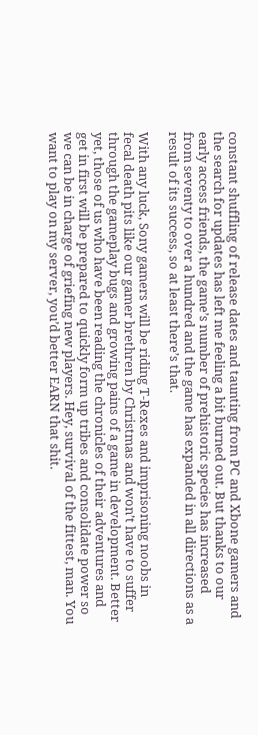constant shuffling of release dates and taunting from PC and Xbone gamers and the search for updates has left me feeling a bit burned out. But thanks to our early access friends, the game’s number of prehistoric species has increased from seventy to over a hundred and the game has expanded in all directions as a result of its success, so at least there’s that.

With any luck, Sony gamers will be riding T-Rexes and imprisoning noobs in fecal death pits like our gamer brethren by Christmas and won’t have to suffer through the gameplay bugs and growing pains of a game in development. Better yet, those of us who have been reading the chronicles of their adventures and get in first will be prepared to quickly form up tribes and consolidate power so we can be in charge of griefing new players. Hey, survival of the fittest, man. You want to play on my server, you’d better EARN that shit.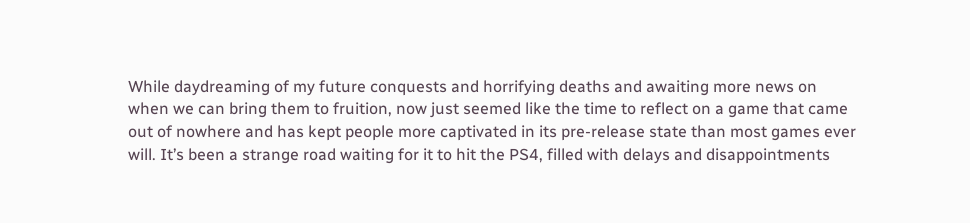While daydreaming of my future conquests and horrifying deaths and awaiting more news on when we can bring them to fruition, now just seemed like the time to reflect on a game that came out of nowhere and has kept people more captivated in its pre-release state than most games ever will. It’s been a strange road waiting for it to hit the PS4, filled with delays and disappointments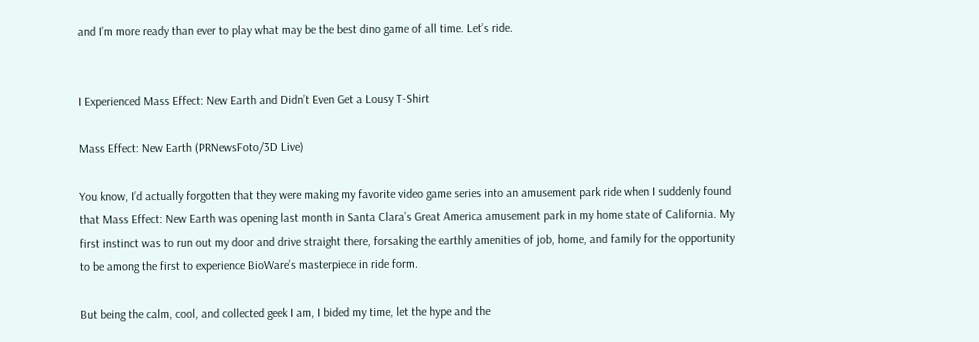and I’m more ready than ever to play what may be the best dino game of all time. Let’s ride.


I Experienced Mass Effect: New Earth and Didn’t Even Get a Lousy T-Shirt

Mass Effect: New Earth (PRNewsFoto/3D Live)

You know, I’d actually forgotten that they were making my favorite video game series into an amusement park ride when I suddenly found that Mass Effect: New Earth was opening last month in Santa Clara’s Great America amusement park in my home state of California. My first instinct was to run out my door and drive straight there, forsaking the earthly amenities of job, home, and family for the opportunity to be among the first to experience BioWare’s masterpiece in ride form.

But being the calm, cool, and collected geek I am, I bided my time, let the hype and the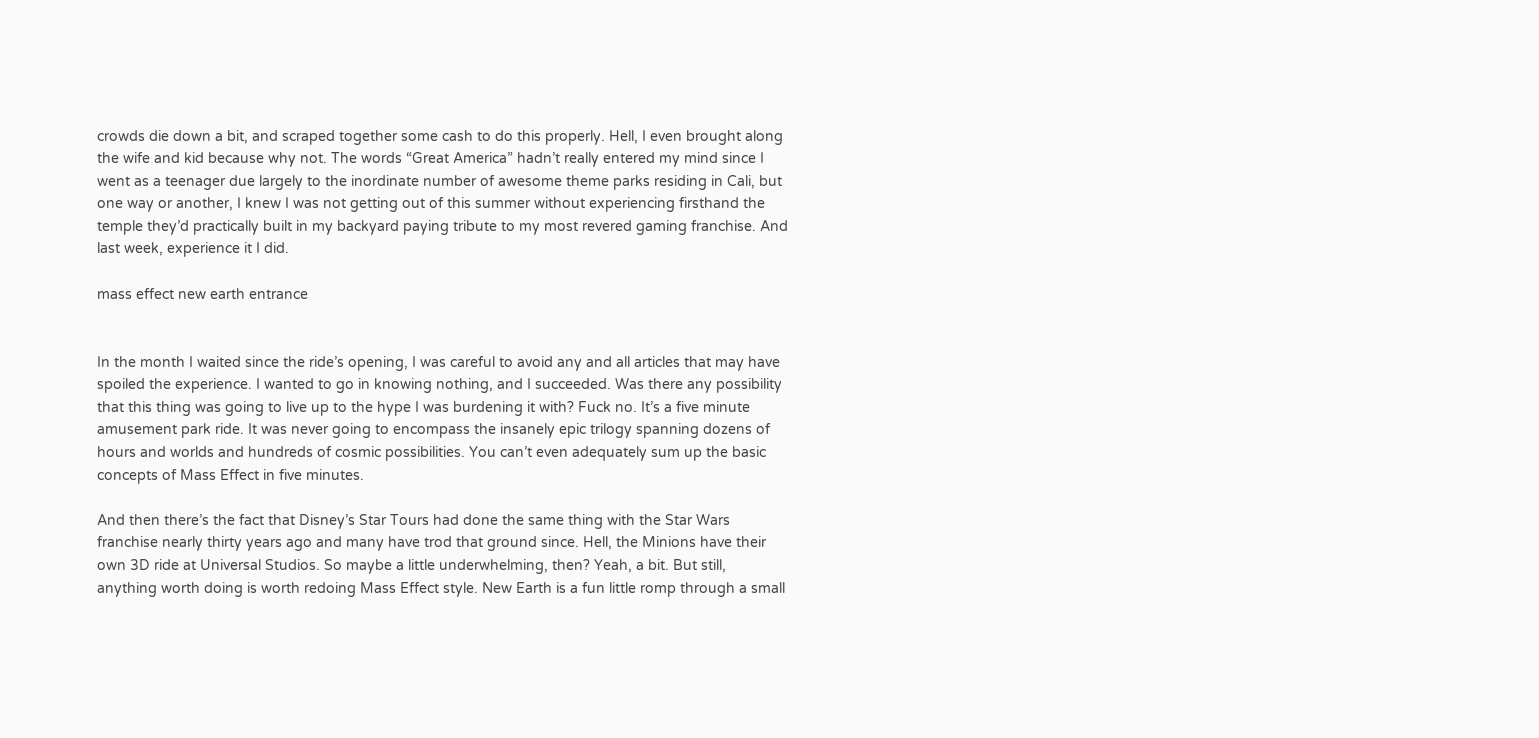crowds die down a bit, and scraped together some cash to do this properly. Hell, I even brought along the wife and kid because why not. The words “Great America” hadn’t really entered my mind since I went as a teenager due largely to the inordinate number of awesome theme parks residing in Cali, but one way or another, I knew I was not getting out of this summer without experiencing firsthand the temple they’d practically built in my backyard paying tribute to my most revered gaming franchise. And last week, experience it I did.

mass effect new earth entrance


In the month I waited since the ride’s opening, I was careful to avoid any and all articles that may have spoiled the experience. I wanted to go in knowing nothing, and I succeeded. Was there any possibility that this thing was going to live up to the hype I was burdening it with? Fuck no. It’s a five minute amusement park ride. It was never going to encompass the insanely epic trilogy spanning dozens of hours and worlds and hundreds of cosmic possibilities. You can’t even adequately sum up the basic concepts of Mass Effect in five minutes.

And then there’s the fact that Disney’s Star Tours had done the same thing with the Star Wars franchise nearly thirty years ago and many have trod that ground since. Hell, the Minions have their own 3D ride at Universal Studios. So maybe a little underwhelming, then? Yeah, a bit. But still, anything worth doing is worth redoing Mass Effect style. New Earth is a fun little romp through a small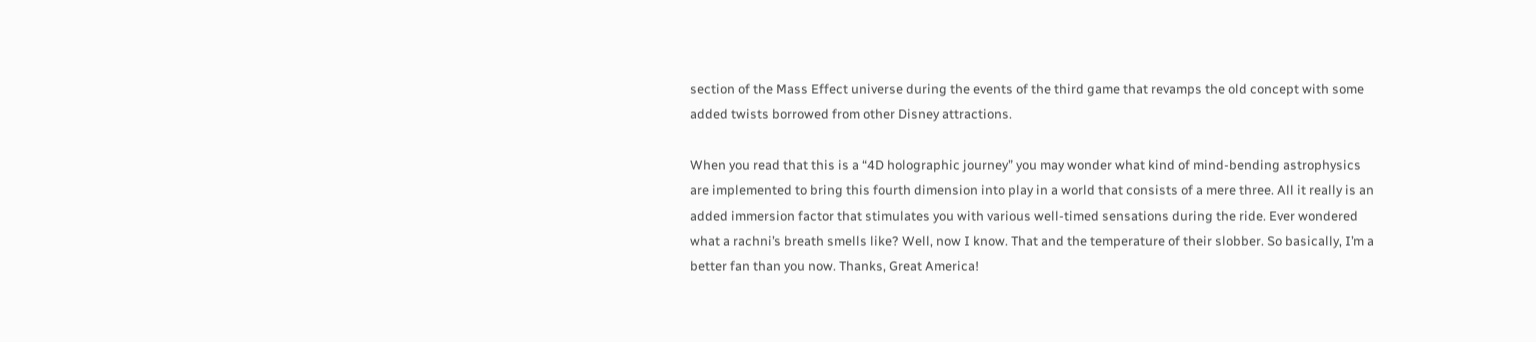section of the Mass Effect universe during the events of the third game that revamps the old concept with some added twists borrowed from other Disney attractions.

When you read that this is a “4D holographic journey” you may wonder what kind of mind-bending astrophysics are implemented to bring this fourth dimension into play in a world that consists of a mere three. All it really is an added immersion factor that stimulates you with various well-timed sensations during the ride. Ever wondered what a rachni’s breath smells like? Well, now I know. That and the temperature of their slobber. So basically, I’m a better fan than you now. Thanks, Great America!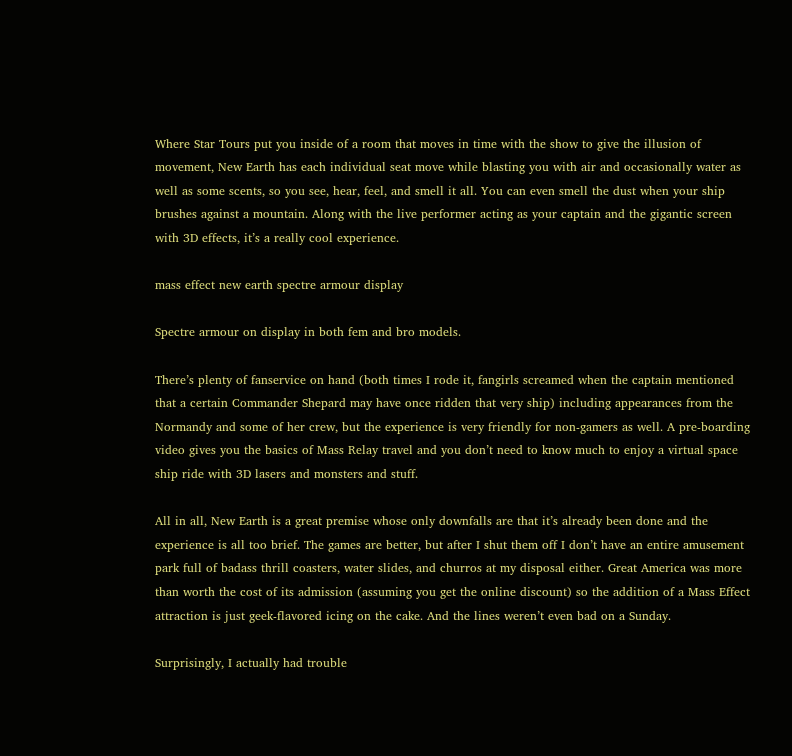Where Star Tours put you inside of a room that moves in time with the show to give the illusion of movement, New Earth has each individual seat move while blasting you with air and occasionally water as well as some scents, so you see, hear, feel, and smell it all. You can even smell the dust when your ship brushes against a mountain. Along with the live performer acting as your captain and the gigantic screen with 3D effects, it’s a really cool experience.

mass effect new earth spectre armour display

Spectre armour on display in both fem and bro models.

There’s plenty of fanservice on hand (both times I rode it, fangirls screamed when the captain mentioned that a certain Commander Shepard may have once ridden that very ship) including appearances from the Normandy and some of her crew, but the experience is very friendly for non-gamers as well. A pre-boarding video gives you the basics of Mass Relay travel and you don’t need to know much to enjoy a virtual space ship ride with 3D lasers and monsters and stuff.

All in all, New Earth is a great premise whose only downfalls are that it’s already been done and the experience is all too brief. The games are better, but after I shut them off I don’t have an entire amusement park full of badass thrill coasters, water slides, and churros at my disposal either. Great America was more than worth the cost of its admission (assuming you get the online discount) so the addition of a Mass Effect attraction is just geek-flavored icing on the cake. And the lines weren’t even bad on a Sunday.

Surprisingly, I actually had trouble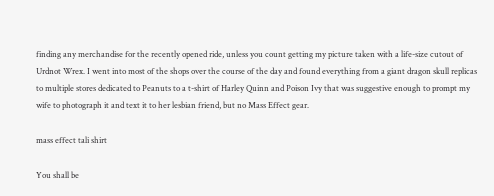finding any merchandise for the recently opened ride, unless you count getting my picture taken with a life-size cutout of Urdnot Wrex. I went into most of the shops over the course of the day and found everything from a giant dragon skull replicas to multiple stores dedicated to Peanuts to a t-shirt of Harley Quinn and Poison Ivy that was suggestive enough to prompt my wife to photograph it and text it to her lesbian friend, but no Mass Effect gear.

mass effect tali shirt

You shall be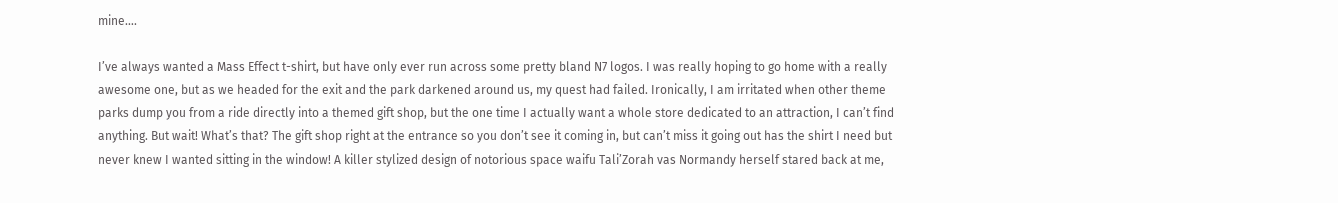mine….

I’ve always wanted a Mass Effect t-shirt, but have only ever run across some pretty bland N7 logos. I was really hoping to go home with a really awesome one, but as we headed for the exit and the park darkened around us, my quest had failed. Ironically, I am irritated when other theme parks dump you from a ride directly into a themed gift shop, but the one time I actually want a whole store dedicated to an attraction, I can’t find anything. But wait! What’s that? The gift shop right at the entrance so you don’t see it coming in, but can’t miss it going out has the shirt I need but never knew I wanted sitting in the window! A killer stylized design of notorious space waifu Tali’Zorah vas Normandy herself stared back at me,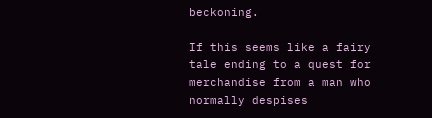beckoning.

If this seems like a fairy tale ending to a quest for merchandise from a man who normally despises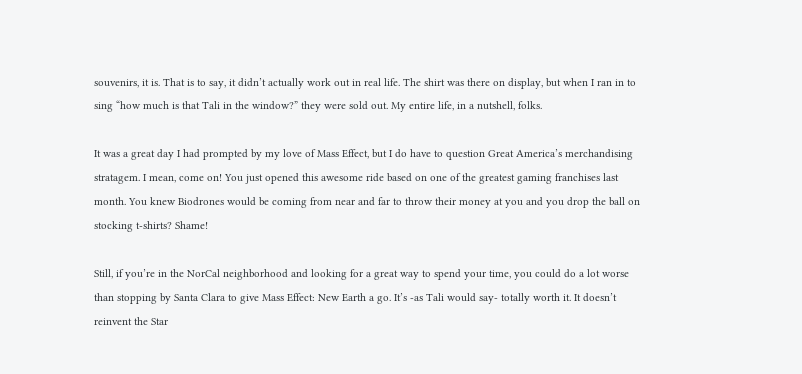souvenirs, it is. That is to say, it didn’t actually work out in real life. The shirt was there on display, but when I ran in to sing “how much is that Tali in the window?” they were sold out. My entire life, in a nutshell, folks.

It was a great day I had prompted by my love of Mass Effect, but I do have to question Great America’s merchandising stratagem. I mean, come on! You just opened this awesome ride based on one of the greatest gaming franchises last month. You knew Biodrones would be coming from near and far to throw their money at you and you drop the ball on stocking t-shirts? Shame!

Still, if you’re in the NorCal neighborhood and looking for a great way to spend your time, you could do a lot worse than stopping by Santa Clara to give Mass Effect: New Earth a go. It’s -as Tali would say- totally worth it. It doesn’t reinvent the Star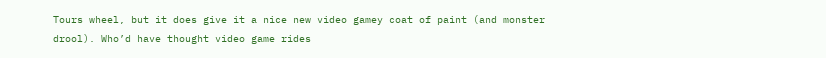Tours wheel, but it does give it a nice new video gamey coat of paint (and monster drool). Who’d have thought video game rides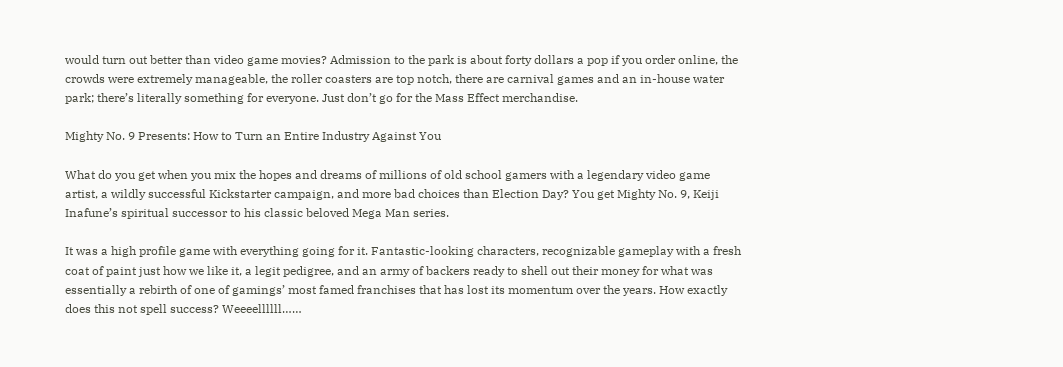would turn out better than video game movies? Admission to the park is about forty dollars a pop if you order online, the crowds were extremely manageable, the roller coasters are top notch, there are carnival games and an in-house water park; there’s literally something for everyone. Just don’t go for the Mass Effect merchandise.

Mighty No. 9 Presents: How to Turn an Entire Industry Against You

What do you get when you mix the hopes and dreams of millions of old school gamers with a legendary video game artist, a wildly successful Kickstarter campaign, and more bad choices than Election Day? You get Mighty No. 9, Keiji Inafune’s spiritual successor to his classic beloved Mega Man series.

It was a high profile game with everything going for it. Fantastic-looking characters, recognizable gameplay with a fresh coat of paint just how we like it, a legit pedigree, and an army of backers ready to shell out their money for what was essentially a rebirth of one of gamings’ most famed franchises that has lost its momentum over the years. How exactly does this not spell success? Weeeellllll……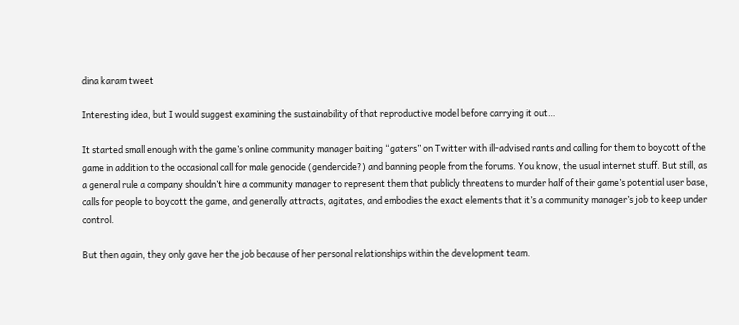dina karam tweet

Interesting idea, but I would suggest examining the sustainability of that reproductive model before carrying it out…

It started small enough with the game’s online community manager baiting “gaters” on Twitter with ill-advised rants and calling for them to boycott of the game in addition to the occasional call for male genocide (gendercide?) and banning people from the forums. You know, the usual internet stuff. But still, as a general rule a company shouldn’t hire a community manager to represent them that publicly threatens to murder half of their game’s potential user base, calls for people to boycott the game, and generally attracts, agitates, and embodies the exact elements that it’s a community manager’s job to keep under control.

But then again, they only gave her the job because of her personal relationships within the development team.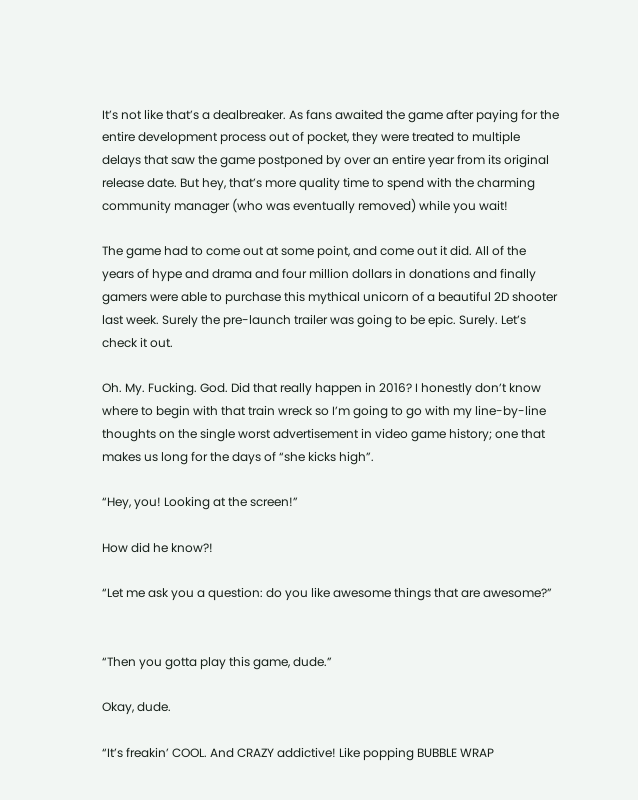It’s not like that’s a dealbreaker. As fans awaited the game after paying for the entire development process out of pocket, they were treated to multiple delays that saw the game postponed by over an entire year from its original release date. But hey, that’s more quality time to spend with the charming community manager (who was eventually removed) while you wait!

The game had to come out at some point, and come out it did. All of the years of hype and drama and four million dollars in donations and finally gamers were able to purchase this mythical unicorn of a beautiful 2D shooter last week. Surely the pre-launch trailer was going to be epic. Surely. Let’s check it out.

Oh. My. Fucking. God. Did that really happen in 2016? I honestly don’t know where to begin with that train wreck so I’m going to go with my line-by-line thoughts on the single worst advertisement in video game history; one that makes us long for the days of “she kicks high”.

“Hey, you! Looking at the screen!”

How did he know?!

“Let me ask you a question: do you like awesome things that are awesome?”


“Then you gotta play this game, dude.”

Okay, dude.

“It’s freakin’ COOL. And CRAZY addictive! Like popping BUBBLE WRAP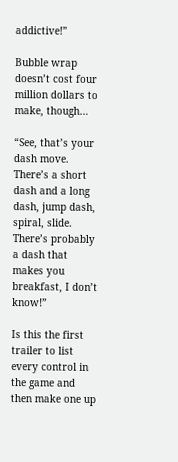addictive!”

Bubble wrap doesn’t cost four million dollars to make, though…

“See, that’s your dash move. There’s a short dash and a long dash, jump dash, spiral, slide. There’s probably a dash that makes you breakfast, I don’t know!”

Is this the first trailer to list every control in the game and then make one up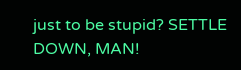just to be stupid? SETTLE DOWN, MAN!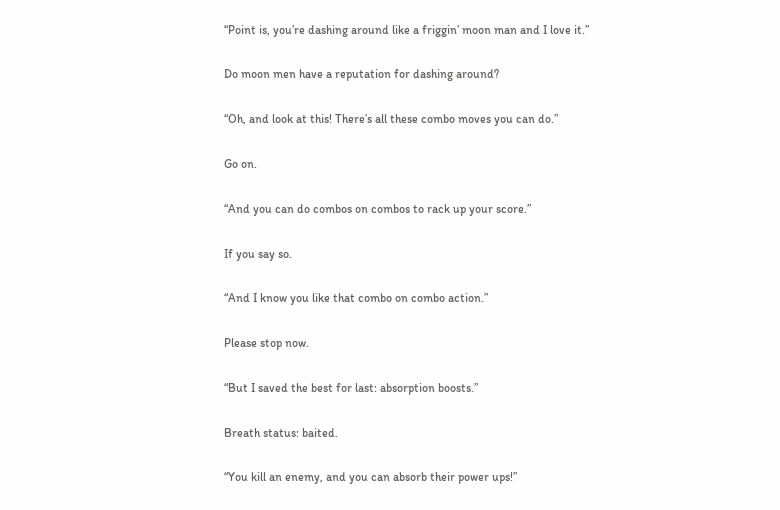“Point is, you’re dashing around like a friggin’ moon man and I love it.”

Do moon men have a reputation for dashing around?

“Oh, and look at this! There’s all these combo moves you can do.”

Go on.

“And you can do combos on combos to rack up your score.”

If you say so.

“And I know you like that combo on combo action.”

Please stop now.

“But I saved the best for last: absorption boosts.”

Breath status: baited.

“You kill an enemy, and you can absorb their power ups!”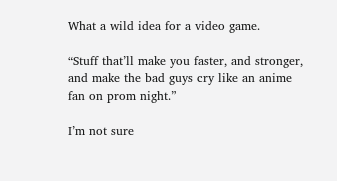What a wild idea for a video game.

“Stuff that’ll make you faster, and stronger, and make the bad guys cry like an anime fan on prom night.”

I’m not sure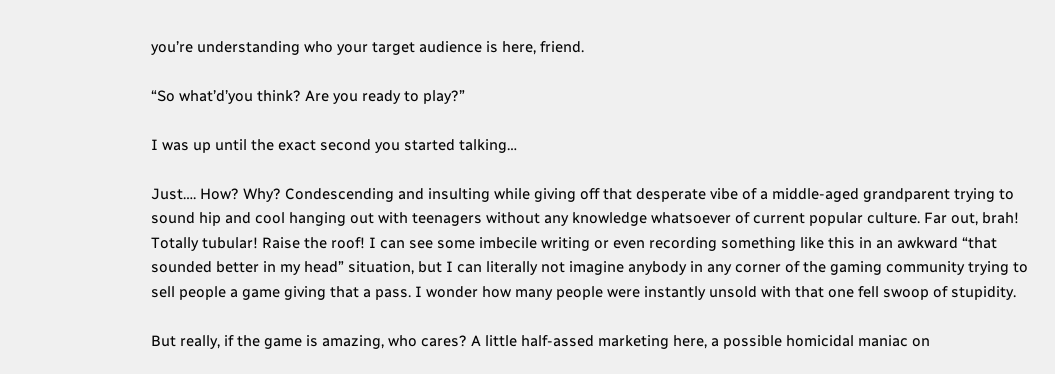you’re understanding who your target audience is here, friend.

“So what’d’you think? Are you ready to play?”

I was up until the exact second you started talking…

Just…. How? Why? Condescending and insulting while giving off that desperate vibe of a middle-aged grandparent trying to sound hip and cool hanging out with teenagers without any knowledge whatsoever of current popular culture. Far out, brah! Totally tubular! Raise the roof! I can see some imbecile writing or even recording something like this in an awkward “that sounded better in my head” situation, but I can literally not imagine anybody in any corner of the gaming community trying to sell people a game giving that a pass. I wonder how many people were instantly unsold with that one fell swoop of stupidity.

But really, if the game is amazing, who cares? A little half-assed marketing here, a possible homicidal maniac on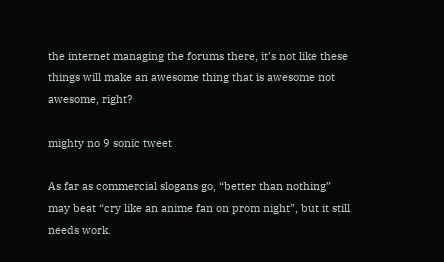the internet managing the forums there, it’s not like these things will make an awesome thing that is awesome not awesome, right?

mighty no 9 sonic tweet

As far as commercial slogans go, “better than nothing” may beat “cry like an anime fan on prom night”, but it still needs work.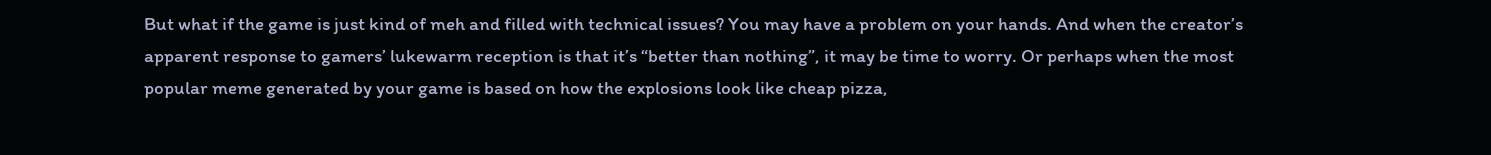But what if the game is just kind of meh and filled with technical issues? You may have a problem on your hands. And when the creator’s apparent response to gamers’ lukewarm reception is that it’s “better than nothing”, it may be time to worry. Or perhaps when the most popular meme generated by your game is based on how the explosions look like cheap pizza,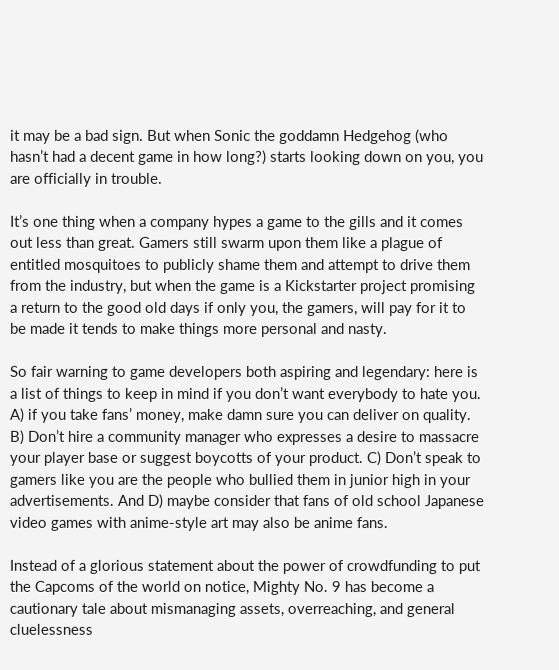it may be a bad sign. But when Sonic the goddamn Hedgehog (who hasn’t had a decent game in how long?) starts looking down on you, you are officially in trouble.

It’s one thing when a company hypes a game to the gills and it comes out less than great. Gamers still swarm upon them like a plague of entitled mosquitoes to publicly shame them and attempt to drive them from the industry, but when the game is a Kickstarter project promising a return to the good old days if only you, the gamers, will pay for it to be made it tends to make things more personal and nasty.

So fair warning to game developers both aspiring and legendary: here is a list of things to keep in mind if you don’t want everybody to hate you. A) if you take fans’ money, make damn sure you can deliver on quality. B) Don’t hire a community manager who expresses a desire to massacre your player base or suggest boycotts of your product. C) Don’t speak to gamers like you are the people who bullied them in junior high in your advertisements. And D) maybe consider that fans of old school Japanese video games with anime-style art may also be anime fans.

Instead of a glorious statement about the power of crowdfunding to put the Capcoms of the world on notice, Mighty No. 9 has become a cautionary tale about mismanaging assets, overreaching, and general cluelessness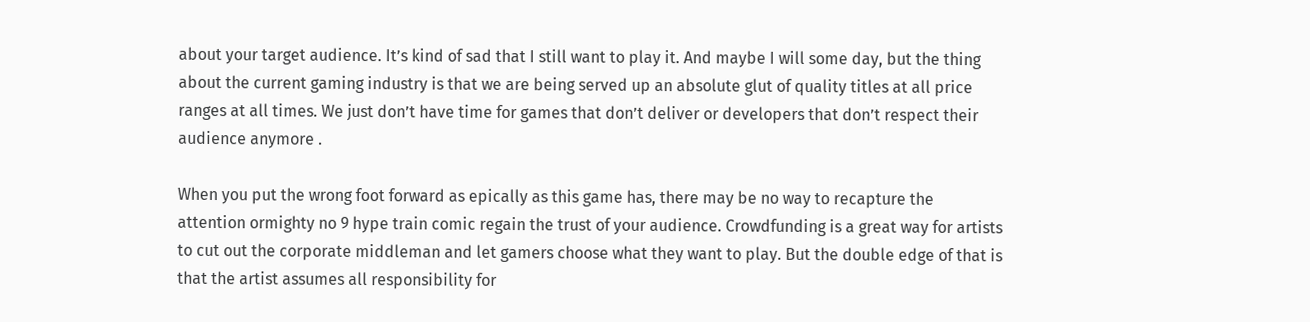about your target audience. It’s kind of sad that I still want to play it. And maybe I will some day, but the thing about the current gaming industry is that we are being served up an absolute glut of quality titles at all price ranges at all times. We just don’t have time for games that don’t deliver or developers that don’t respect their audience anymore .

When you put the wrong foot forward as epically as this game has, there may be no way to recapture the attention ormighty no 9 hype train comic regain the trust of your audience. Crowdfunding is a great way for artists to cut out the corporate middleman and let gamers choose what they want to play. But the double edge of that is that the artist assumes all responsibility for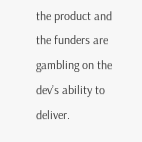the product and the funders are gambling on the dev’s ability to deliver.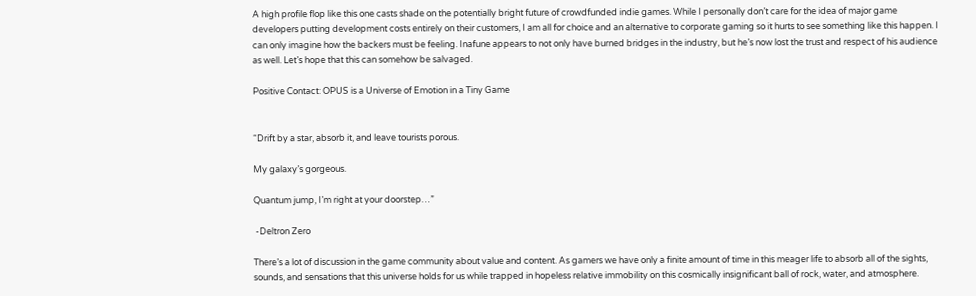A high profile flop like this one casts shade on the potentially bright future of crowdfunded indie games. While I personally don’t care for the idea of major game developers putting development costs entirely on their customers, I am all for choice and an alternative to corporate gaming so it hurts to see something like this happen. I can only imagine how the backers must be feeling. Inafune appears to not only have burned bridges in the industry, but he’s now lost the trust and respect of his audience as well. Let’s hope that this can somehow be salvaged.

Positive Contact: OPUS is a Universe of Emotion in a Tiny Game


“Drift by a star, absorb it, and leave tourists porous.

My galaxy’s gorgeous.

Quantum jump, I’m right at your doorstep…”

 -Deltron Zero

There’s a lot of discussion in the game community about value and content. As gamers we have only a finite amount of time in this meager life to absorb all of the sights, sounds, and sensations that this universe holds for us while trapped in hopeless relative immobility on this cosmically insignificant ball of rock, water, and atmosphere.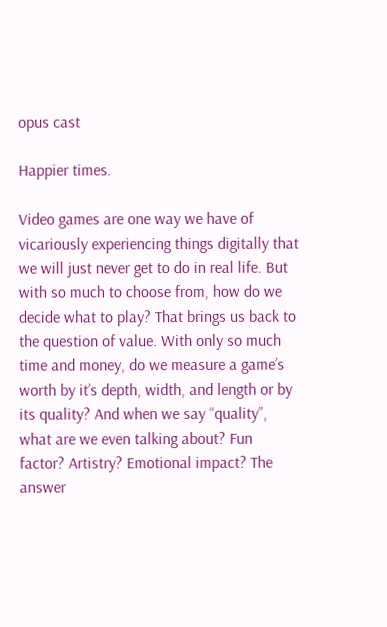opus cast

Happier times.

Video games are one way we have of vicariously experiencing things digitally that we will just never get to do in real life. But with so much to choose from, how do we decide what to play? That brings us back to the question of value. With only so much time and money, do we measure a game’s worth by it’s depth, width, and length or by its quality? And when we say “quality”, what are we even talking about? Fun factor? Artistry? Emotional impact? The answer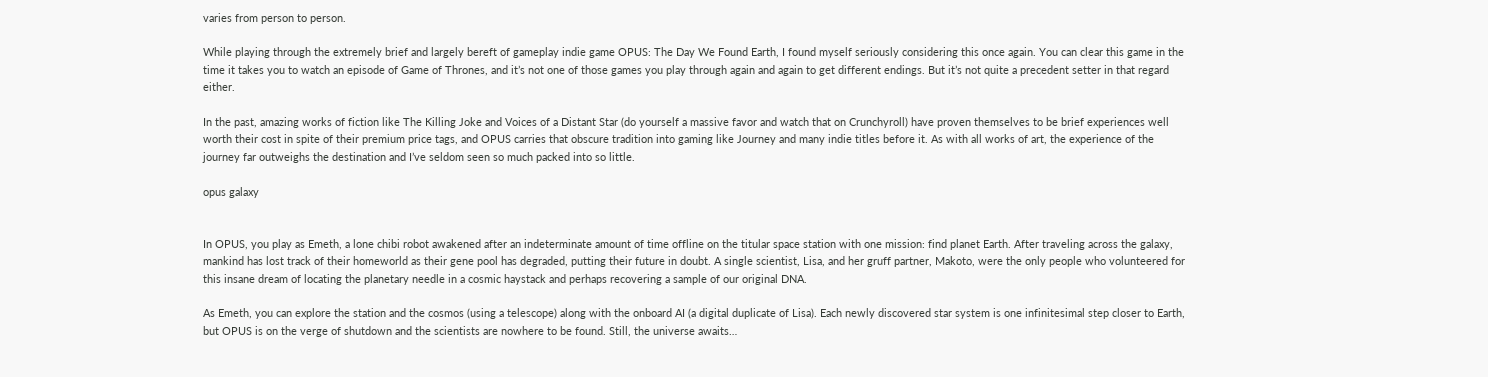varies from person to person.

While playing through the extremely brief and largely bereft of gameplay indie game OPUS: The Day We Found Earth, I found myself seriously considering this once again. You can clear this game in the time it takes you to watch an episode of Game of Thrones, and it’s not one of those games you play through again and again to get different endings. But it’s not quite a precedent setter in that regard either.

In the past, amazing works of fiction like The Killing Joke and Voices of a Distant Star (do yourself a massive favor and watch that on Crunchyroll) have proven themselves to be brief experiences well worth their cost in spite of their premium price tags, and OPUS carries that obscure tradition into gaming like Journey and many indie titles before it. As with all works of art, the experience of the journey far outweighs the destination and I’ve seldom seen so much packed into so little.

opus galaxy


In OPUS, you play as Emeth, a lone chibi robot awakened after an indeterminate amount of time offline on the titular space station with one mission: find planet Earth. After traveling across the galaxy, mankind has lost track of their homeworld as their gene pool has degraded, putting their future in doubt. A single scientist, Lisa, and her gruff partner, Makoto, were the only people who volunteered for this insane dream of locating the planetary needle in a cosmic haystack and perhaps recovering a sample of our original DNA.

As Emeth, you can explore the station and the cosmos (using a telescope) along with the onboard AI (a digital duplicate of Lisa). Each newly discovered star system is one infinitesimal step closer to Earth, but OPUS is on the verge of shutdown and the scientists are nowhere to be found. Still, the universe awaits…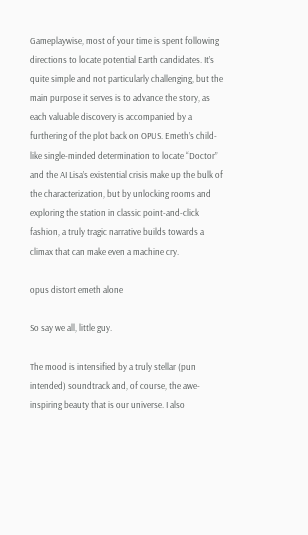Gameplaywise, most of your time is spent following directions to locate potential Earth candidates. It’s quite simple and not particularly challenging, but the main purpose it serves is to advance the story, as each valuable discovery is accompanied by a furthering of the plot back on OPUS. Emeth’s child-like single-minded determination to locate “Doctor” and the AI Lisa’s existential crisis make up the bulk of the characterization, but by unlocking rooms and exploring the station in classic point-and-click fashion, a truly tragic narrative builds towards a climax that can make even a machine cry.

opus distort emeth alone

So say we all, little guy.

The mood is intensified by a truly stellar (pun intended) soundtrack and, of course, the awe-inspiring beauty that is our universe. I also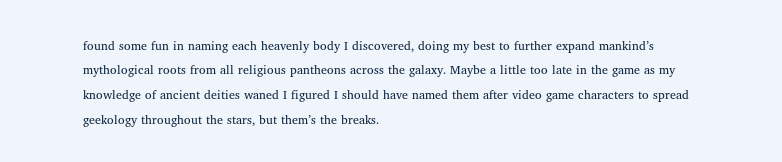found some fun in naming each heavenly body I discovered, doing my best to further expand mankind’s mythological roots from all religious pantheons across the galaxy. Maybe a little too late in the game as my knowledge of ancient deities waned I figured I should have named them after video game characters to spread geekology throughout the stars, but them’s the breaks.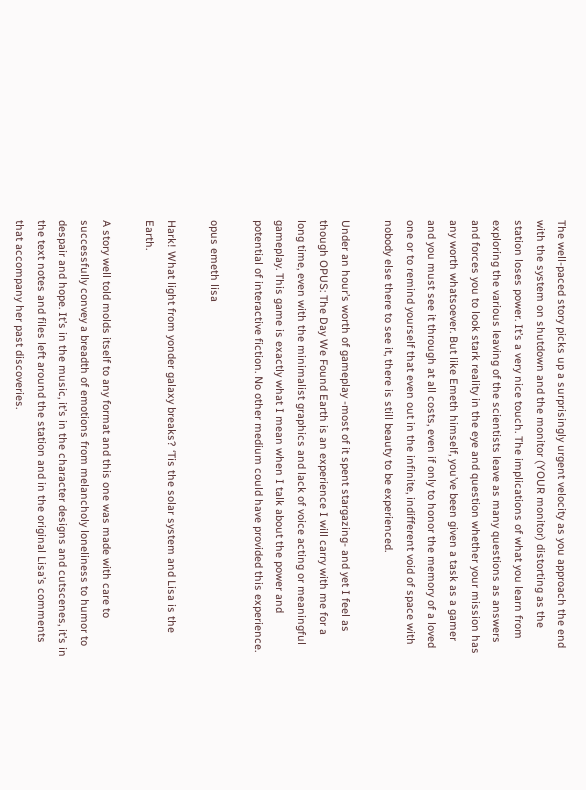The well-paced story picks up a surprisingly urgent velocity as you approach the end with the system on shutdown and the monitor (YOUR monitor) distorting as the station loses power. It’s a very nice touch. The implications of what you learn from exploring the various leaving of the scientists leave as many questions as answers and forces you to look stark reality in the eye and question whether your mission has any worth whatsoever. But like Emeth himself, you’ve been given a task as a gamer and you must see it through at all costs, even if only to honor the memory of a loved one or to remind yourself that even out in the infinite, indifferent void of space with nobody else there to see it, there is still beauty to be experienced.

Under an hour’s worth of gameplay -most of it spent stargazing- and yet I feel as though OPUS: The Day We Found Earth is an experience I will carry with me for a long time, even with the minimalist graphics and lack of voice acting or meaningful gameplay. This game is exactly what I mean when I talk about the power and potential of interactive fiction. No other medium could have provided this experience.

opus emeth lisa

Hark! What light from yonder galaxy breaks? ‘Tis the solar system and Lisa is the Earth.

A story well told molds itself to any format and this one was made with care to successfully convey a breadth of emotions from melancholy loneliness to humor to despair and hope. It’s in the music, it’s in the character designs and cutscenes, it’s in the text notes and files left around the station and in the original Lisa’s comments that accompany her past discoveries.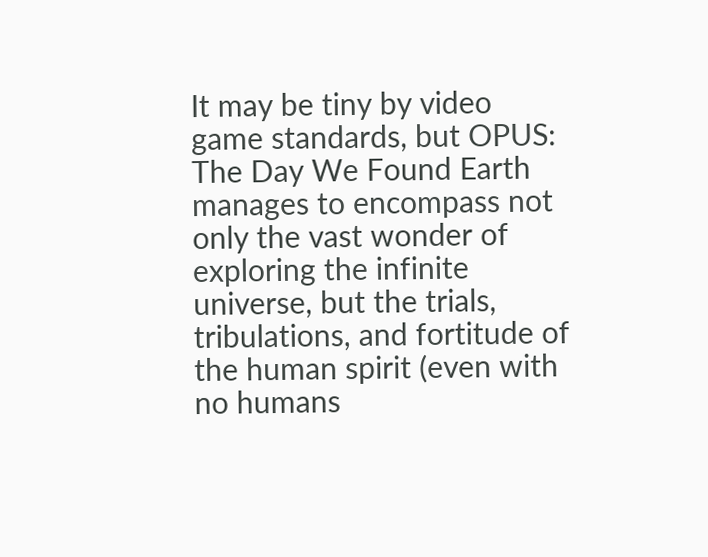It may be tiny by video game standards, but OPUS: The Day We Found Earth manages to encompass not only the vast wonder of exploring the infinite universe, but the trials, tribulations, and fortitude of the human spirit (even with no humans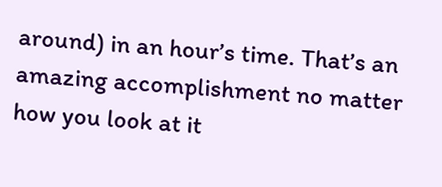around) in an hour’s time. That’s an amazing accomplishment no matter how you look at it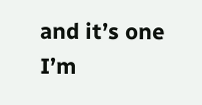and it’s one I’m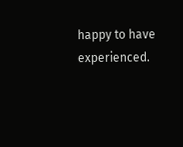happy to have experienced.